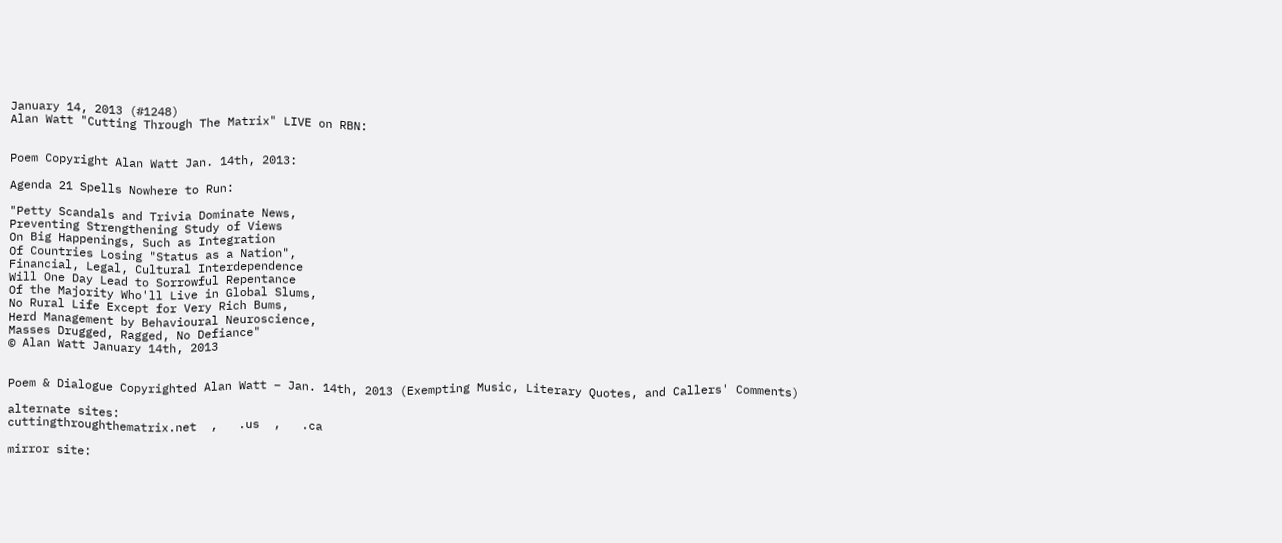January 14, 2013 (#1248)
Alan Watt "Cutting Through The Matrix" LIVE on RBN:


Poem Copyright Alan Watt Jan. 14th, 2013:

Agenda 21 Spells Nowhere to Run:

"Petty Scandals and Trivia Dominate News,
Preventing Strengthening Study of Views
On Big Happenings, Such as Integration
Of Countries Losing "Status as a Nation",
Financial, Legal, Cultural Interdependence
Will One Day Lead to Sorrowful Repentance
Of the Majority Who'll Live in Global Slums,
No Rural Life Except for Very Rich Bums,
Herd Management by Behavioural Neuroscience,
Masses Drugged, Ragged, No Defiance"
© Alan Watt January 14th, 2013


Poem & Dialogue Copyrighted Alan Watt – Jan. 14th, 2013 (Exempting Music, Literary Quotes, and Callers' Comments)

alternate sites:
cuttingthroughthematrix.net  ,   .us  ,   .ca

mirror site: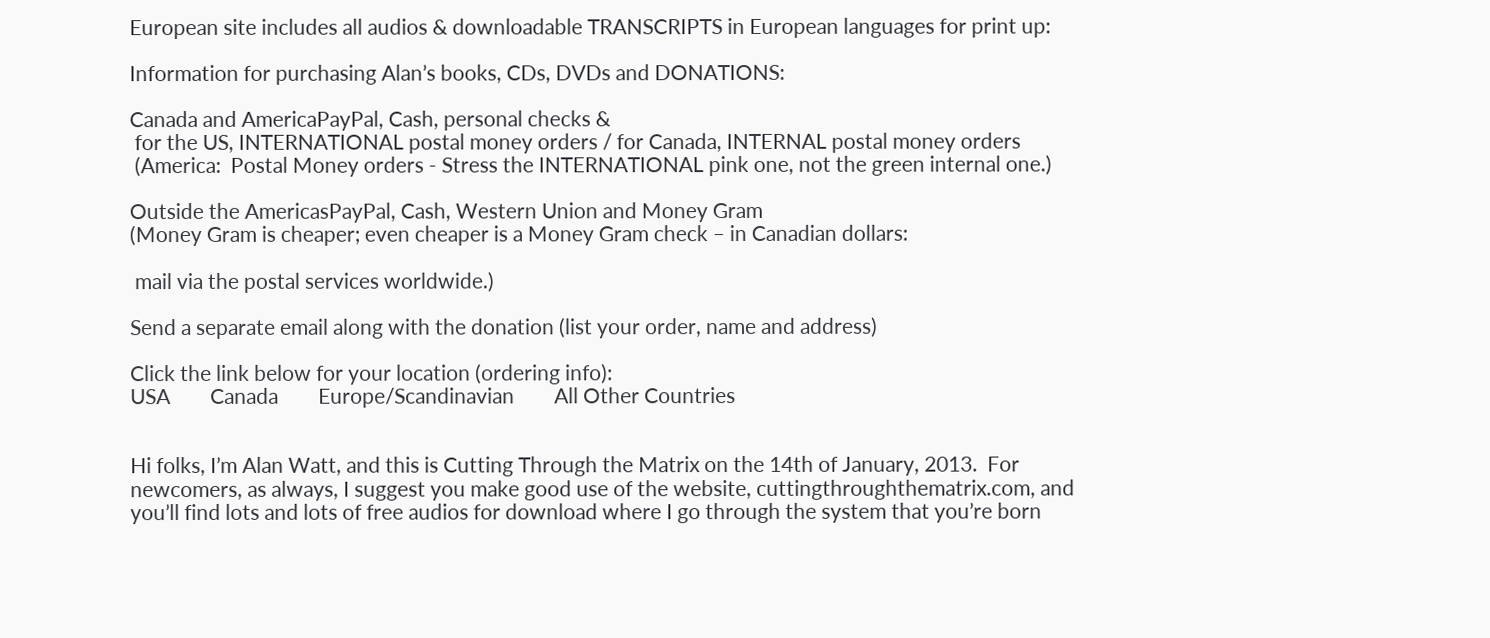European site includes all audios & downloadable TRANSCRIPTS in European languages for print up:

Information for purchasing Alan’s books, CDs, DVDs and DONATIONS:

Canada and AmericaPayPal, Cash, personal checks &
 for the US, INTERNATIONAL postal money orders / for Canada, INTERNAL postal money orders
 (America:  Postal Money orders - Stress the INTERNATIONAL pink one, not the green internal one.)

Outside the AmericasPayPal, Cash, Western Union and Money Gram
(Money Gram is cheaper; even cheaper is a Money Gram check – in Canadian dollars:

 mail via the postal services worldwide.)

Send a separate email along with the donation (list your order, name and address)

Click the link below for your location (ordering info):
USA        Canada        Europe/Scandinavian        All Other Countries


Hi folks, I’m Alan Watt, and this is Cutting Through the Matrix on the 14th of January, 2013.  For newcomers, as always, I suggest you make good use of the website, cuttingthroughthematrix.com, and you’ll find lots and lots of free audios for download where I go through the system that you’re born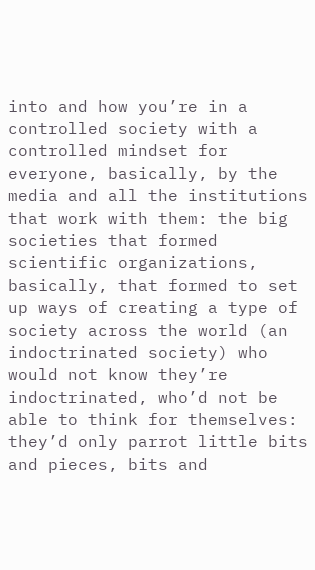into and how you’re in a controlled society with a controlled mindset for everyone, basically, by the media and all the institutions that work with them: the big societies that formed scientific organizations, basically, that formed to set up ways of creating a type of society across the world (an indoctrinated society) who would not know they’re indoctrinated, who’d not be able to think for themselves: they’d only parrot little bits and pieces, bits and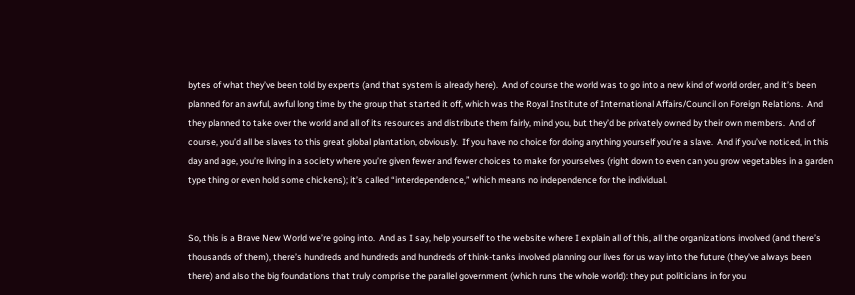bytes of what they’ve been told by experts (and that system is already here).  And of course the world was to go into a new kind of world order, and it’s been planned for an awful, awful long time by the group that started it off, which was the Royal Institute of International Affairs/Council on Foreign Relations.  And they planned to take over the world and all of its resources and distribute them fairly, mind you, but they’d be privately owned by their own members.  And of course, you’d all be slaves to this great global plantation, obviously.  If you have no choice for doing anything yourself you’re a slave.  And if you’ve noticed, in this day and age, you’re living in a society where you’re given fewer and fewer choices to make for yourselves (right down to even can you grow vegetables in a garden type thing or even hold some chickens); it’s called “interdependence,” which means no independence for the individual.


So, this is a Brave New World we’re going into.  And as I say, help yourself to the website where I explain all of this, all the organizations involved (and there’s thousands of them), there’s hundreds and hundreds and hundreds of think-tanks involved planning our lives for us way into the future (they’ve always been there) and also the big foundations that truly comprise the parallel government (which runs the whole world): they put politicians in for you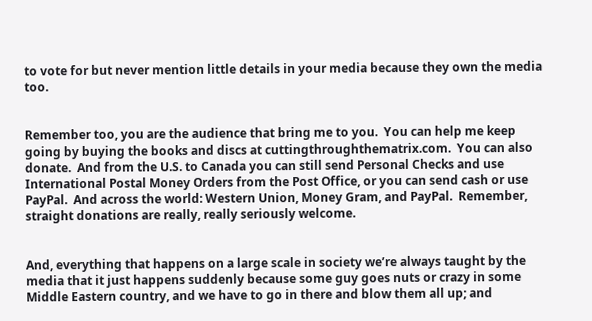to vote for but never mention little details in your media because they own the media too.


Remember too, you are the audience that bring me to you.  You can help me keep going by buying the books and discs at cuttingthroughthematrix.com.  You can also donate.  And from the U.S. to Canada you can still send Personal Checks and use International Postal Money Orders from the Post Office, or you can send cash or use PayPal.  And across the world: Western Union, Money Gram, and PayPal.  Remember, straight donations are really, really seriously welcome.


And, everything that happens on a large scale in society we’re always taught by the media that it just happens suddenly because some guy goes nuts or crazy in some Middle Eastern country, and we have to go in there and blow them all up; and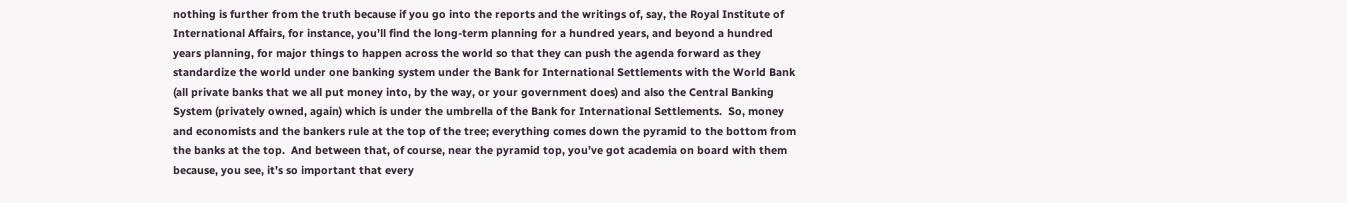nothing is further from the truth because if you go into the reports and the writings of, say, the Royal Institute of International Affairs, for instance, you’ll find the long-term planning for a hundred years, and beyond a hundred years planning, for major things to happen across the world so that they can push the agenda forward as they standardize the world under one banking system under the Bank for International Settlements with the World Bank (all private banks that we all put money into, by the way, or your government does) and also the Central Banking System (privately owned, again) which is under the umbrella of the Bank for International Settlements.  So, money and economists and the bankers rule at the top of the tree; everything comes down the pyramid to the bottom from the banks at the top.  And between that, of course, near the pyramid top, you’ve got academia on board with them because, you see, it’s so important that every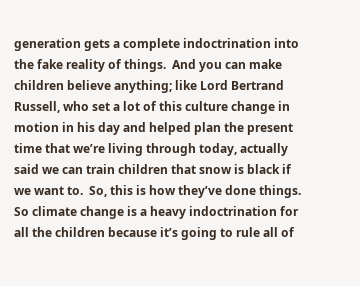generation gets a complete indoctrination into the fake reality of things.  And you can make children believe anything; like Lord Bertrand Russell, who set a lot of this culture change in motion in his day and helped plan the present time that we’re living through today, actually said we can train children that snow is black if we want to.  So, this is how they’ve done things.  So climate change is a heavy indoctrination for all the children because it’s going to rule all of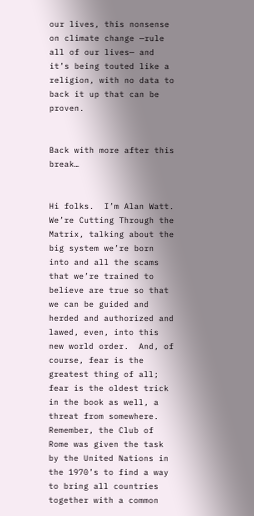our lives, this nonsense on climate change —rule all of our lives— and it’s being touted like a religion, with no data to back it up that can be proven.


Back with more after this break…


Hi folks.  I’m Alan Watt.  We’re Cutting Through the Matrix, talking about the big system we’re born into and all the scams that we’re trained to believe are true so that we can be guided and herded and authorized and lawed, even, into this new world order.  And, of course, fear is the greatest thing of all; fear is the oldest trick in the book as well, a threat from somewhere.  Remember, the Club of Rome was given the task by the United Nations in the 1970’s to find a way to bring all countries together with a common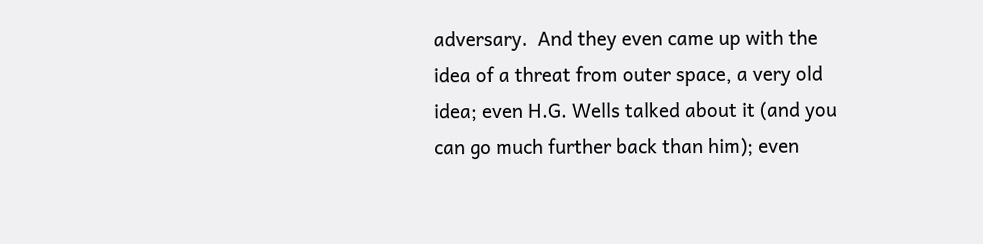adversary.  And they even came up with the idea of a threat from outer space, a very old idea; even H.G. Wells talked about it (and you can go much further back than him); even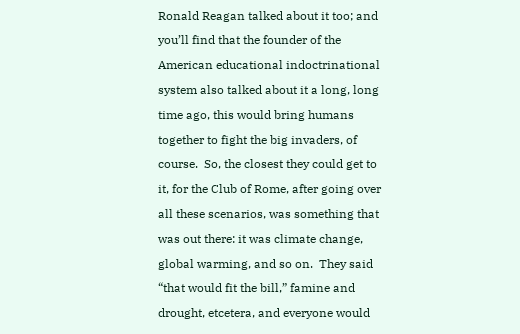Ronald Reagan talked about it too; and you’ll find that the founder of the American educational indoctrinational system also talked about it a long, long time ago, this would bring humans together to fight the big invaders, of course.  So, the closest they could get to it, for the Club of Rome, after going over all these scenarios, was something that was out there: it was climate change, global warming, and so on.  They said “that would fit the bill,” famine and drought, etcetera, and everyone would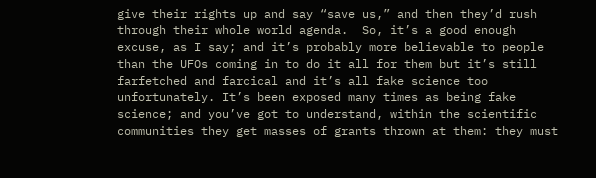give their rights up and say “save us,” and then they’d rush through their whole world agenda.  So, it’s a good enough excuse, as I say; and it’s probably more believable to people than the UFOs coming in to do it all for them but it’s still farfetched and farcical and it’s all fake science too unfortunately. It’s been exposed many times as being fake science; and you’ve got to understand, within the scientific communities they get masses of grants thrown at them: they must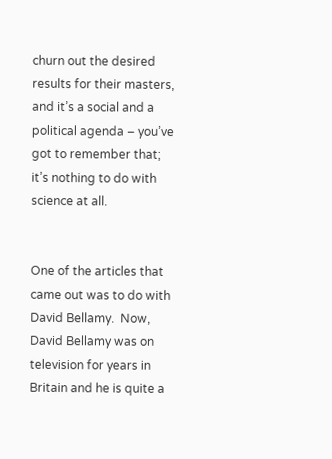churn out the desired results for their masters, and it’s a social and a political agenda – you’ve got to remember that; it’s nothing to do with science at all.


One of the articles that came out was to do with David Bellamy.  Now, David Bellamy was on television for years in Britain and he is quite a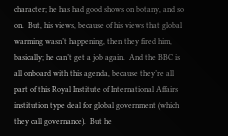character; he has had good shows on botany, and so on.  But, his views, because of his views that global warming wasn’t happening, then they fired him, basically; he can’t get a job again.  And the BBC is all onboard with this agenda, because they’re all part of this Royal Institute of International Affairs institution type deal for global government (which they call governance).  But he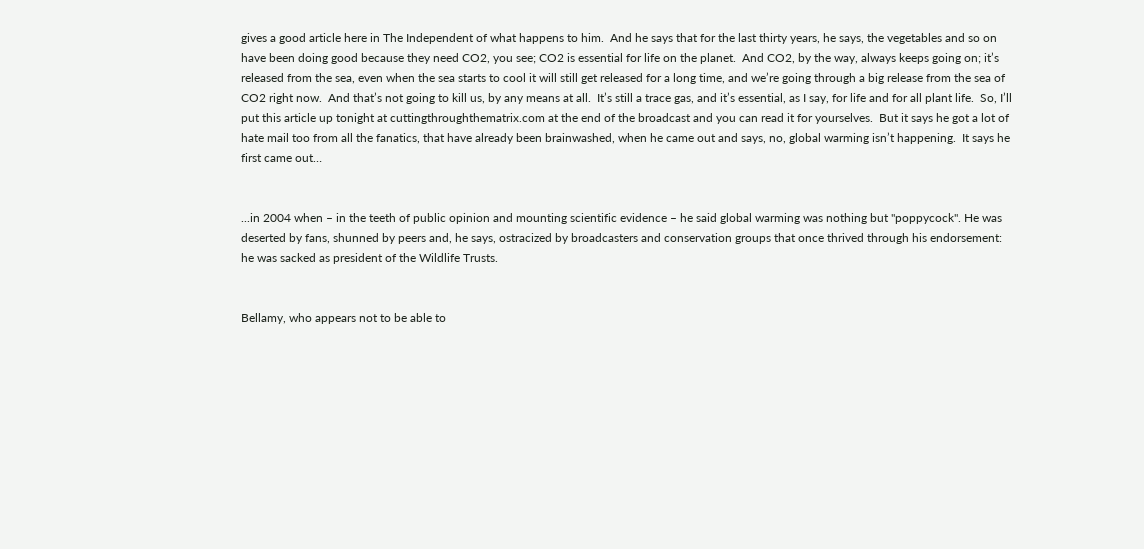gives a good article here in The Independent of what happens to him.  And he says that for the last thirty years, he says, the vegetables and so on have been doing good because they need CO2, you see; CO2 is essential for life on the planet.  And CO2, by the way, always keeps going on; it’s released from the sea, even when the sea starts to cool it will still get released for a long time, and we’re going through a big release from the sea of CO2 right now.  And that’s not going to kill us, by any means at all.  It’s still a trace gas, and it’s essential, as I say, for life and for all plant life.  So, I’ll put this article up tonight at cuttingthroughthematrix.com at the end of the broadcast and you can read it for yourselves.  But it says he got a lot of hate mail too from all the fanatics, that have already been brainwashed, when he came out and says, no, global warming isn’t happening.  It says he first came out…


...in 2004 when – in the teeth of public opinion and mounting scientific evidence – he said global warming was nothing but "poppycock". He was deserted by fans, shunned by peers and, he says, ostracized by broadcasters and conservation groups that once thrived through his endorsement: he was sacked as president of the Wildlife Trusts.


Bellamy, who appears not to be able to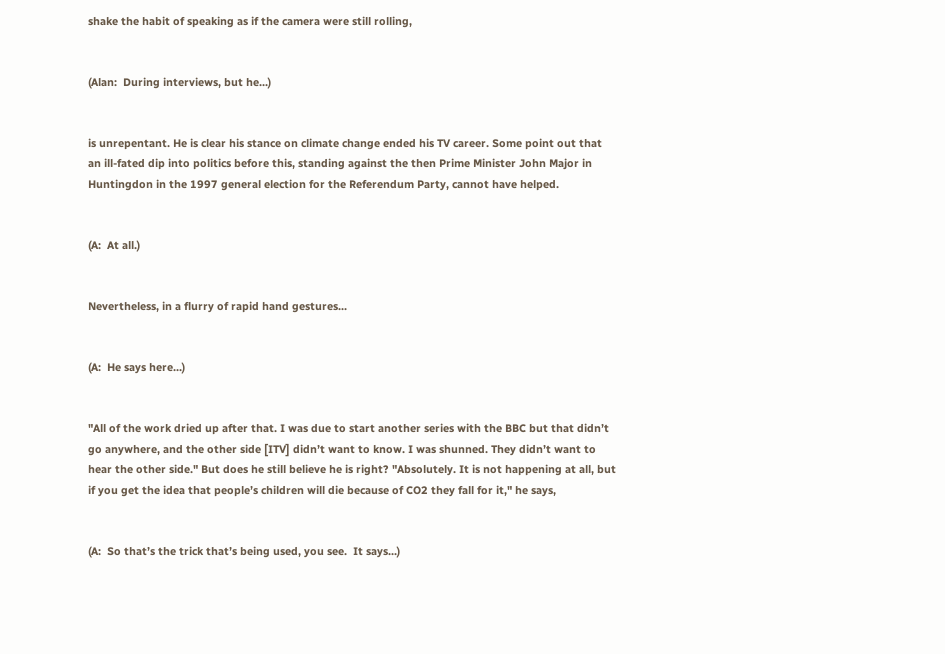shake the habit of speaking as if the camera were still rolling,


(Alan:  During interviews, but he...)


is unrepentant. He is clear his stance on climate change ended his TV career. Some point out that an ill-fated dip into politics before this, standing against the then Prime Minister John Major in Huntingdon in the 1997 general election for the Referendum Party, cannot have helped.


(A:  At all.)


Nevertheless, in a flurry of rapid hand gestures...


(A:  He says here...)


"All of the work dried up after that. I was due to start another series with the BBC but that didn’t go anywhere, and the other side [ITV] didn’t want to know. I was shunned. They didn’t want to hear the other side." But does he still believe he is right? "Absolutely. It is not happening at all, but if you get the idea that people’s children will die because of CO2 they fall for it," he says,


(A:  So that’s the trick that’s being used, you see.  It says...)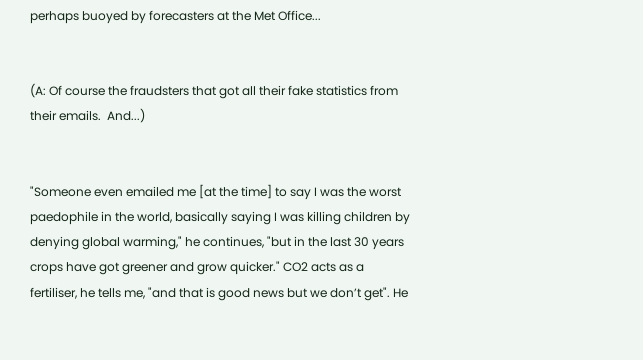perhaps buoyed by forecasters at the Met Office...


(A: Of course the fraudsters that got all their fake statistics from their emails.  And...)


"Someone even emailed me [at the time] to say I was the worst paedophile in the world, basically saying I was killing children by denying global warming," he continues, "but in the last 30 years crops have got greener and grow quicker." CO2 acts as a fertiliser, he tells me, "and that is good news but we don’t get". He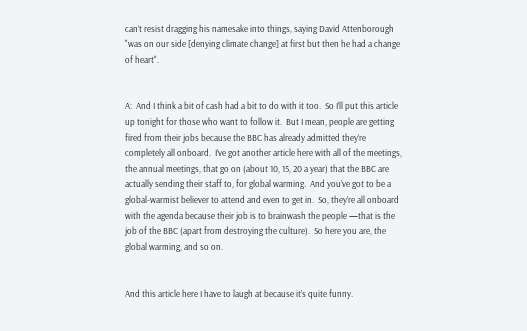can’t resist dragging his namesake into things, saying David Attenborough "was on our side [denying climate change] at first but then he had a change of heart".


A:  And I think a bit of cash had a bit to do with it too.  So I’ll put this article up tonight for those who want to follow it.  But I mean, people are getting fired from their jobs because the BBC has already admitted they’re completely all onboard.  I’ve got another article here with all of the meetings, the annual meetings, that go on (about 10, 15, 20 a year) that the BBC are actually sending their staff to, for global warming.  And you’ve got to be a global-warmist believer to attend and even to get in.  So, they’re all onboard with the agenda because their job is to brainwash the people —that is the job of the BBC (apart from destroying the culture).  So here you are, the global warming, and so on.


And this article here I have to laugh at because it’s quite funny.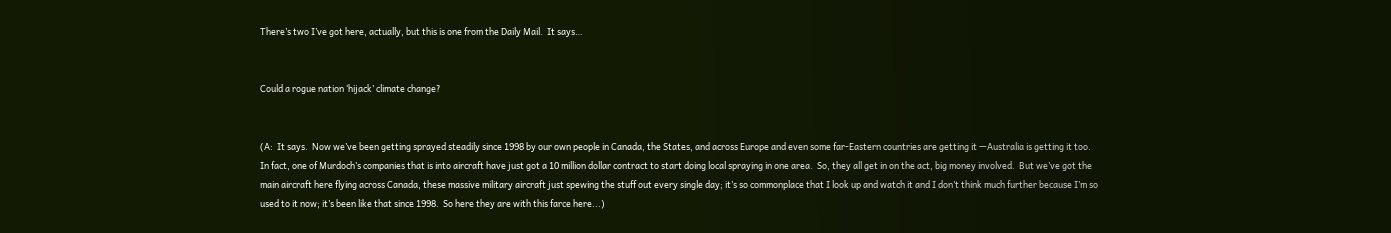There’s two I’ve got here, actually, but this is one from the Daily Mail.  It says…


Could a rogue nation ‘hijack’ climate change?


(A:  It says.  Now we’ve been getting sprayed steadily since 1998 by our own people in Canada, the States, and across Europe and even some far-Eastern countries are getting it —Australia is getting it too.  In fact, one of Murdoch’s companies that is into aircraft have just got a 10 million dollar contract to start doing local spraying in one area.  So, they all get in on the act, big money involved.  But we’ve got the main aircraft here flying across Canada, these massive military aircraft just spewing the stuff out every single day; it’s so commonplace that I look up and watch it and I don’t think much further because I’m so used to it now; it’s been like that since 1998.  So here they are with this farce here...)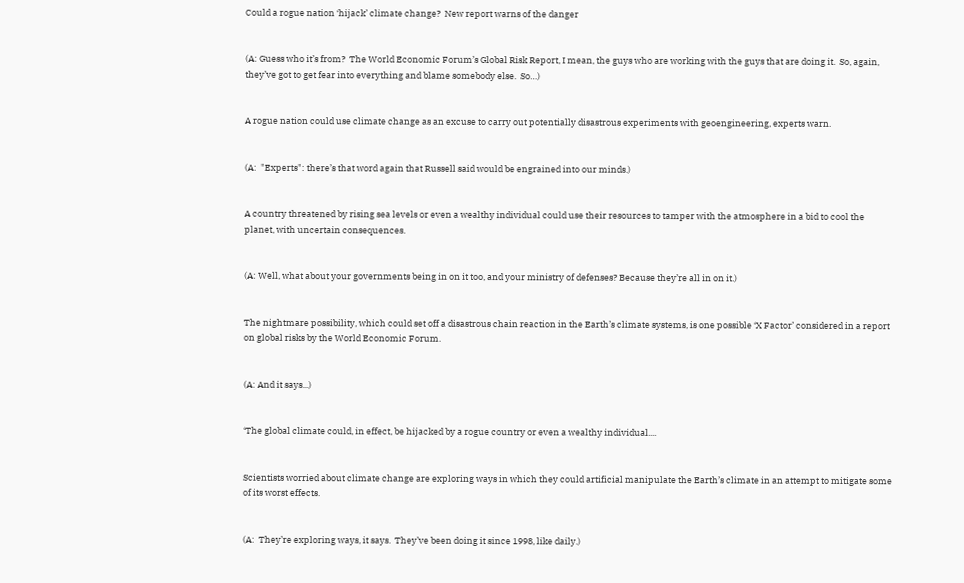Could a rogue nation ‘hijack’ climate change?  New report warns of the danger


(A: Guess who it’s from?  The World Economic Forum’s Global Risk Report, I mean, the guys who are working with the guys that are doing it.  So, again, they’ve got to get fear into everything and blame somebody else.  So…)


A rogue nation could use climate change as an excuse to carry out potentially disastrous experiments with geoengineering, experts warn.


(A:  "Experts": there’s that word again that Russell said would be engrained into our minds.)


A country threatened by rising sea levels or even a wealthy individual could use their resources to tamper with the atmosphere in a bid to cool the planet, with uncertain consequences.


(A: Well, what about your governments being in on it too, and your ministry of defenses? Because they’re all in on it.)


The nightmare possibility, which could set off a disastrous chain reaction in the Earth’s climate systems, is one possible ‘X Factor’ considered in a report on global risks by the World Economic Forum.


(A: And it says...)


‘The global climate could, in effect, be hijacked by a rogue country or even a wealthy individual....


Scientists worried about climate change are exploring ways in which they could artificial manipulate the Earth’s climate in an attempt to mitigate some of its worst effects.


(A:  They’re exploring ways, it says.  They’ve been doing it since 1998, like daily.)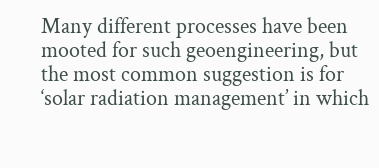Many different processes have been mooted for such geoengineering, but the most common suggestion is for ‘solar radiation management’ in which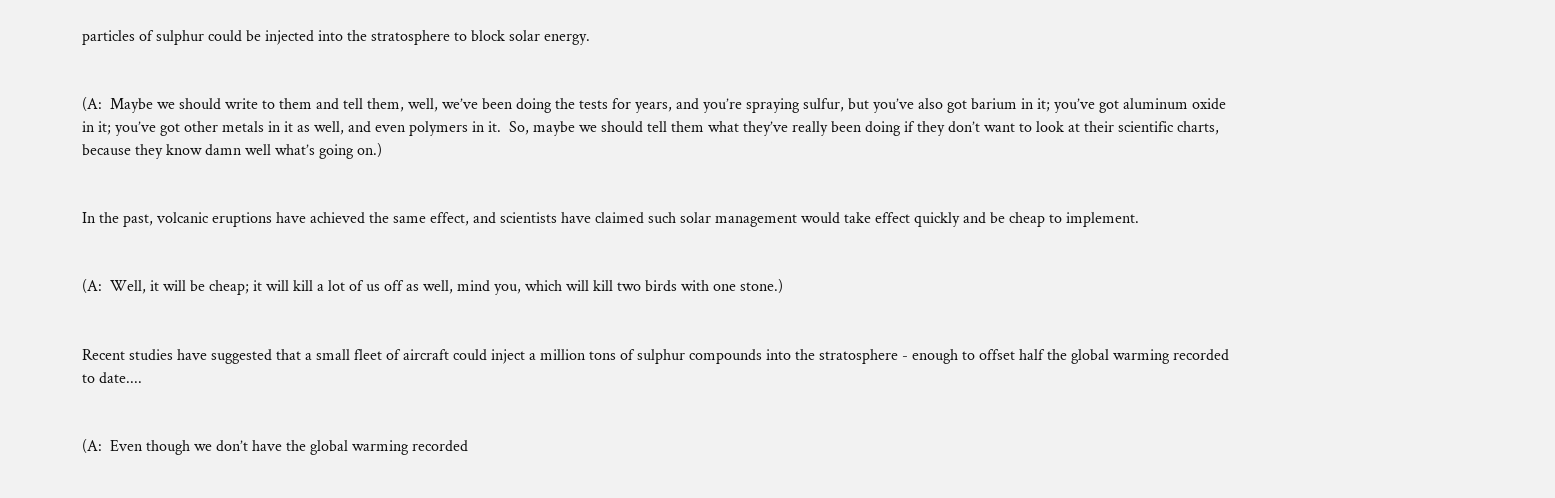particles of sulphur could be injected into the stratosphere to block solar energy.


(A:  Maybe we should write to them and tell them, well, we’ve been doing the tests for years, and you’re spraying sulfur, but you’ve also got barium in it; you’ve got aluminum oxide in it; you’ve got other metals in it as well, and even polymers in it.  So, maybe we should tell them what they’ve really been doing if they don’t want to look at their scientific charts, because they know damn well what’s going on.)


In the past, volcanic eruptions have achieved the same effect, and scientists have claimed such solar management would take effect quickly and be cheap to implement.


(A:  Well, it will be cheap; it will kill a lot of us off as well, mind you, which will kill two birds with one stone.)


Recent studies have suggested that a small fleet of aircraft could inject a million tons of sulphur compounds into the stratosphere - enough to offset half the global warming recorded to date....


(A:  Even though we don’t have the global warming recorded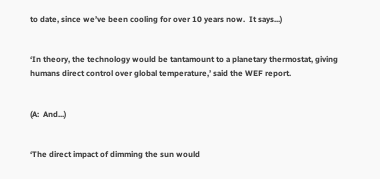to date, since we’ve been cooling for over 10 years now.  It says...)


‘In theory, the technology would be tantamount to a planetary thermostat, giving humans direct control over global temperature,’ said the WEF report.


(A:  And...)


‘The direct impact of dimming the sun would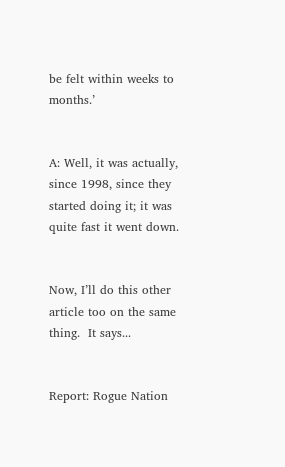be felt within weeks to months.’


A: Well, it was actually, since 1998, since they started doing it; it was quite fast it went down.


Now, I’ll do this other article too on the same thing.  It says...


Report: Rogue Nation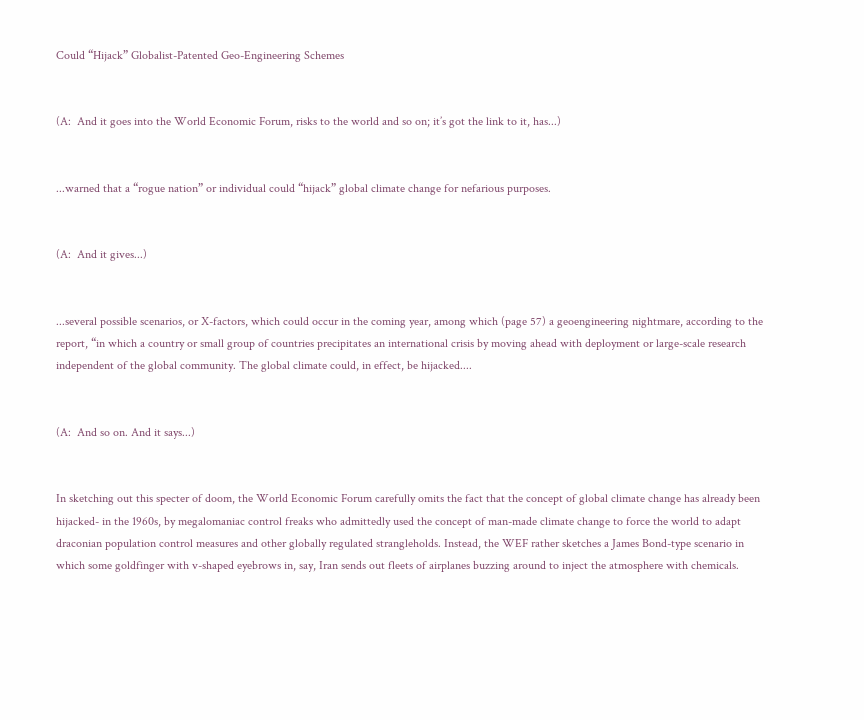Could “Hijack” Globalist-Patented Geo-Engineering Schemes


(A:  And it goes into the World Economic Forum, risks to the world and so on; it’s got the link to it, has...)


...warned that a “rogue nation” or individual could “hijack” global climate change for nefarious purposes.


(A:  And it gives...)


...several possible scenarios, or X-factors, which could occur in the coming year, among which (page 57) a geoengineering nightmare, according to the report, “in which a country or small group of countries precipitates an international crisis by moving ahead with deployment or large-scale research independent of the global community. The global climate could, in effect, be hijacked....


(A:  And so on. And it says...)


In sketching out this specter of doom, the World Economic Forum carefully omits the fact that the concept of global climate change has already been hijacked- in the 1960s, by megalomaniac control freaks who admittedly used the concept of man-made climate change to force the world to adapt draconian population control measures and other globally regulated strangleholds. Instead, the WEF rather sketches a James Bond-type scenario in which some goldfinger with v-shaped eyebrows in, say, Iran sends out fleets of airplanes buzzing around to inject the atmosphere with chemicals.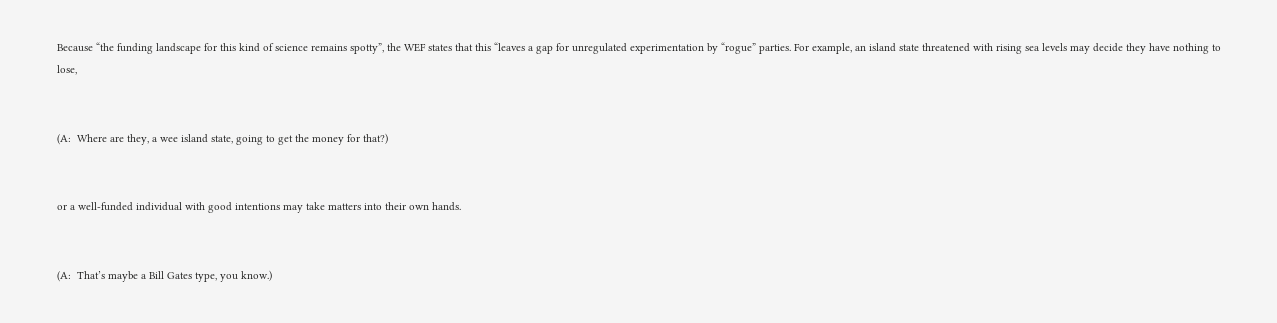Because “the funding landscape for this kind of science remains spotty”, the WEF states that this “leaves a gap for unregulated experimentation by “rogue” parties. For example, an island state threatened with rising sea levels may decide they have nothing to lose,


(A:  Where are they, a wee island state, going to get the money for that?)


or a well-funded individual with good intentions may take matters into their own hands.


(A:  That’s maybe a Bill Gates type, you know.)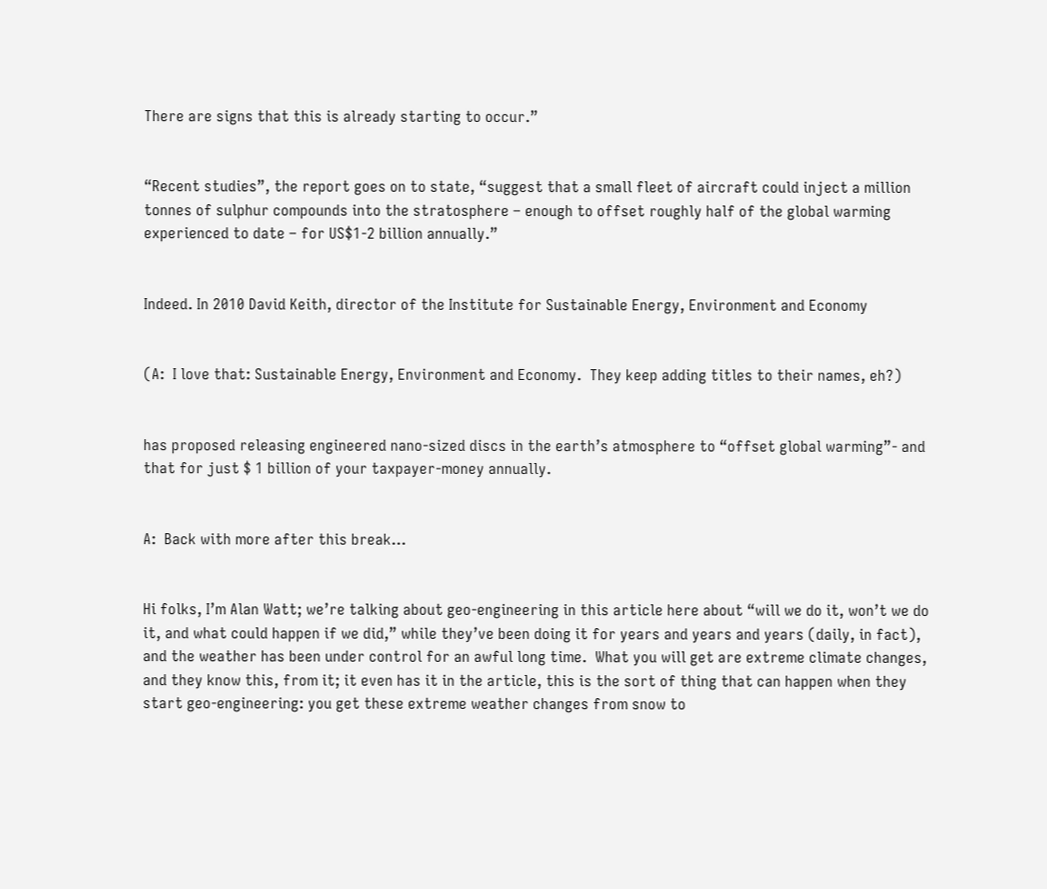There are signs that this is already starting to occur.”


“Recent studies”, the report goes on to state, “suggest that a small fleet of aircraft could inject a million tonnes of sulphur compounds into the stratosphere – enough to offset roughly half of the global warming experienced to date – for US$1-2 billion annually.”


Indeed. In 2010 David Keith, director of the Institute for Sustainable Energy, Environment and Economy


(A:  I love that: Sustainable Energy, Environment and Economy.  They keep adding titles to their names, eh?)


has proposed releasing engineered nano-sized discs in the earth’s atmosphere to “offset global warming”- and that for just $ 1 billion of your taxpayer-money annually.


A:  Back with more after this break...


Hi folks, I’m Alan Watt; we’re talking about geo-engineering in this article here about “will we do it, won’t we do it, and what could happen if we did,” while they’ve been doing it for years and years and years (daily, in fact), and the weather has been under control for an awful long time.  What you will get are extreme climate changes, and they know this, from it; it even has it in the article, this is the sort of thing that can happen when they start geo-engineering: you get these extreme weather changes from snow to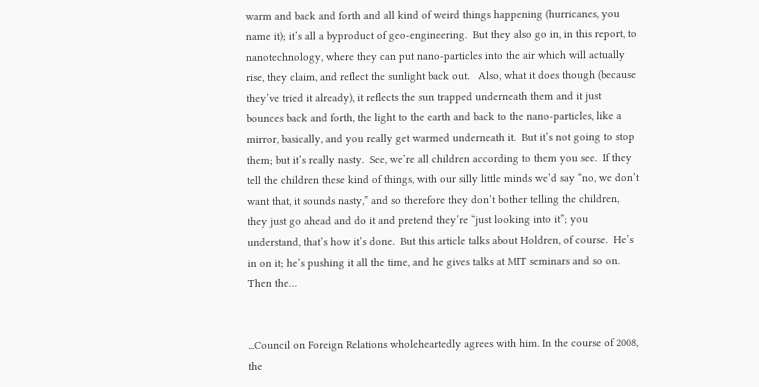warm and back and forth and all kind of weird things happening (hurricanes, you name it); it’s all a byproduct of geo-engineering.  But they also go in, in this report, to nanotechnology, where they can put nano-particles into the air which will actually rise, they claim, and reflect the sunlight back out.   Also, what it does though (because they’ve tried it already), it reflects the sun trapped underneath them and it just bounces back and forth, the light to the earth and back to the nano-particles, like a mirror, basically, and you really get warmed underneath it.  But it’s not going to stop them; but it’s really nasty.  See, we’re all children according to them you see.  If they tell the children these kind of things, with our silly little minds we’d say “no, we don’t want that, it sounds nasty,” and so therefore they don’t bother telling the children, they just go ahead and do it and pretend they’re “just looking into it”; you understand, that’s how it’s done.  But this article talks about Holdren, of course.  He’s in on it; he’s pushing it all the time, and he gives talks at MIT seminars and so on.  Then the…


...Council on Foreign Relations wholeheartedly agrees with him. In the course of 2008, the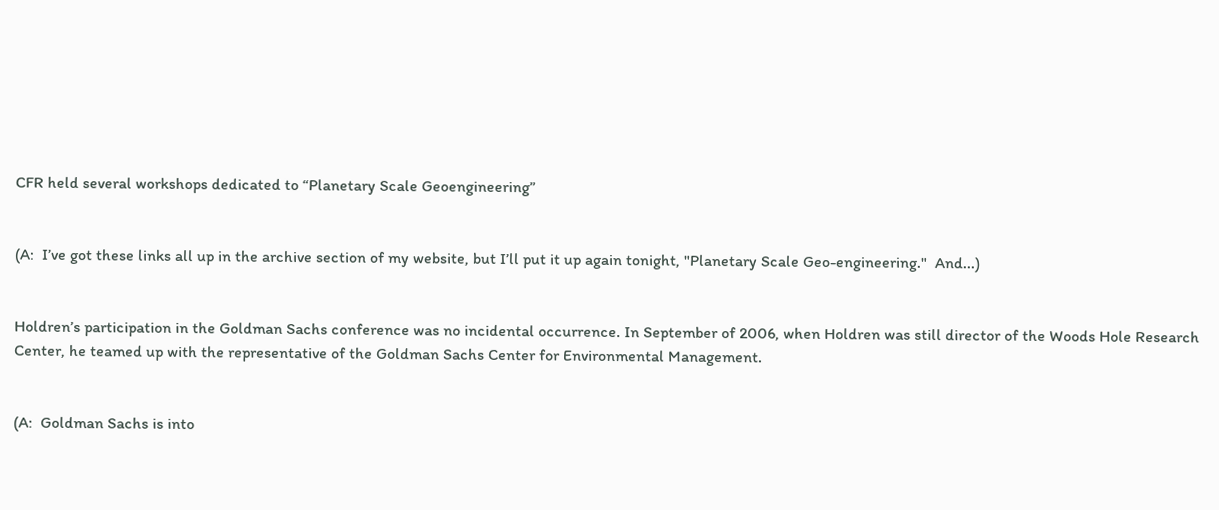CFR held several workshops dedicated to “Planetary Scale Geoengineering”


(A:  I’ve got these links all up in the archive section of my website, but I’ll put it up again tonight, "Planetary Scale Geo-engineering."  And...)


Holdren’s participation in the Goldman Sachs conference was no incidental occurrence. In September of 2006, when Holdren was still director of the Woods Hole Research Center, he teamed up with the representative of the Goldman Sachs Center for Environmental Management.


(A:  Goldman Sachs is into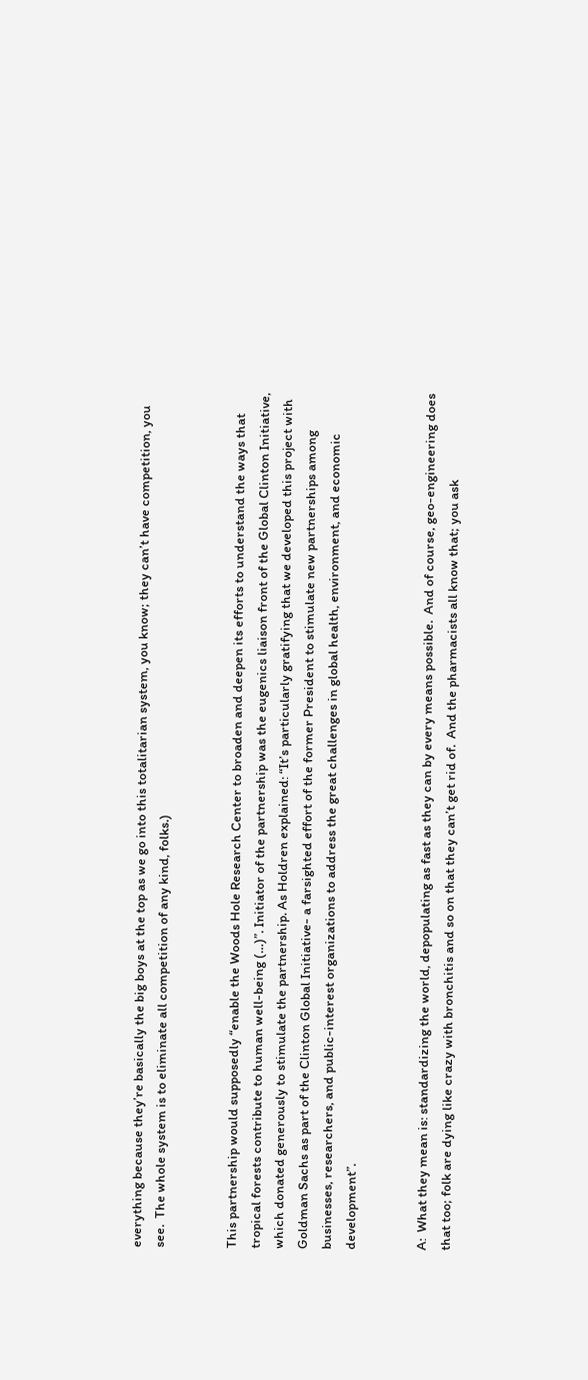everything because they’re basically the big boys at the top as we go into this totalitarian system, you know; they can’t have competition, you see.  The whole system is to eliminate all competition of any kind, folks.)


This partnership would supposedly “enable the Woods Hole Research Center to broaden and deepen its efforts to understand the ways that tropical forests contribute to human well-being (…)”. Initiator of the partnership was the eugenics liaison front of the Global Clinton Initiative, which donated generously to stimulate the partnership. As Holdren explained: “It’s particularly gratifying that we developed this project with Goldman Sachs as part of the Clinton Global Initiative- a farsighted effort of the former President to stimulate new partnerships among businesses, researchers, and public-interest organizations to address the great challenges in global health, environment, and economic development”.


A:  What they mean is: standardizing the world, depopulating as fast as they can by every means possible.  And of course, geo-engineering does that too; folk are dying like crazy with bronchitis and so on that they can’t get rid of.  And the pharmacists all know that; you ask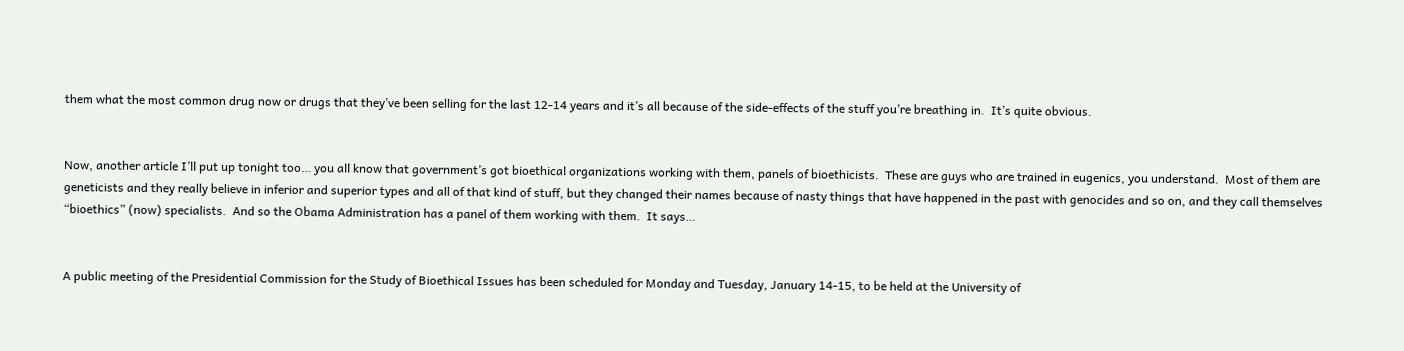them what the most common drug now or drugs that they’ve been selling for the last 12-14 years and it’s all because of the side-effects of the stuff you’re breathing in.  It’s quite obvious.


Now, another article I’ll put up tonight too… you all know that government’s got bioethical organizations working with them, panels of bioethicists.  These are guys who are trained in eugenics, you understand.  Most of them are geneticists and they really believe in inferior and superior types and all of that kind of stuff, but they changed their names because of nasty things that have happened in the past with genocides and so on, and they call themselves “bioethics” (now) specialists.  And so the Obama Administration has a panel of them working with them.  It says…


A public meeting of the Presidential Commission for the Study of Bioethical Issues has been scheduled for Monday and Tuesday, January 14-15, to be held at the University of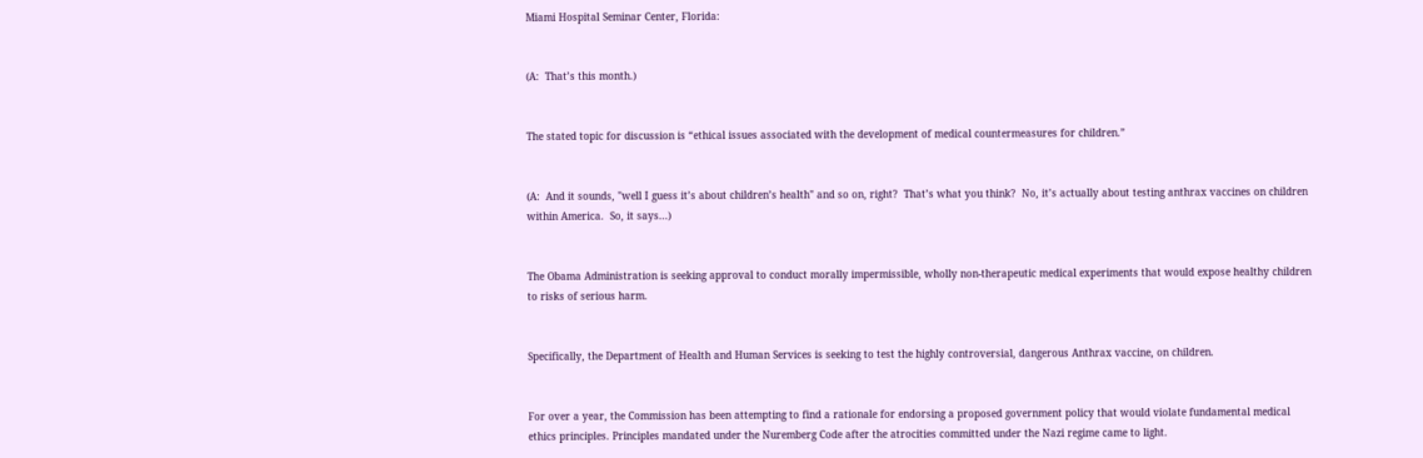Miami Hospital Seminar Center, Florida:


(A:  That’s this month.)


The stated topic for discussion is “ethical issues associated with the development of medical countermeasures for children.”


(A:  And it sounds, "well I guess it’s about children’s health" and so on, right?  That’s what you think?  No, it’s actually about testing anthrax vaccines on children within America.  So, it says...)


The Obama Administration is seeking approval to conduct morally impermissible, wholly non-therapeutic medical experiments that would expose healthy children to risks of serious harm.


Specifically, the Department of Health and Human Services is seeking to test the highly controversial, dangerous Anthrax vaccine, on children.


For over a year, the Commission has been attempting to find a rationale for endorsing a proposed government policy that would violate fundamental medical ethics principles. Principles mandated under the Nuremberg Code after the atrocities committed under the Nazi regime came to light.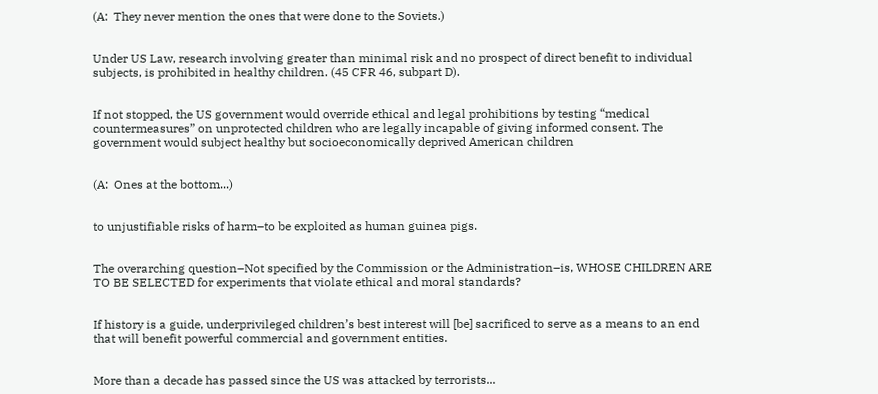(A:  They never mention the ones that were done to the Soviets.)


Under US Law, research involving greater than minimal risk and no prospect of direct benefit to individual subjects, is prohibited in healthy children. (45 CFR 46, subpart D).


If not stopped, the US government would override ethical and legal prohibitions by testing “medical countermeasures” on unprotected children who are legally incapable of giving informed consent. The government would subject healthy but socioeconomically deprived American children


(A:  Ones at the bottom...)


to unjustifiable risks of harm–to be exploited as human guinea pigs.


The overarching question–Not specified by the Commission or the Administration–is, WHOSE CHILDREN ARE TO BE SELECTED for experiments that violate ethical and moral standards?


If history is a guide, underprivileged children’s best interest will [be] sacrificed to serve as a means to an end that will benefit powerful commercial and government entities.


More than a decade has passed since the US was attacked by terrorists...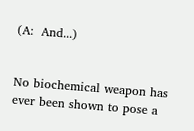(A:  And...)


No biochemical weapon has ever been shown to pose a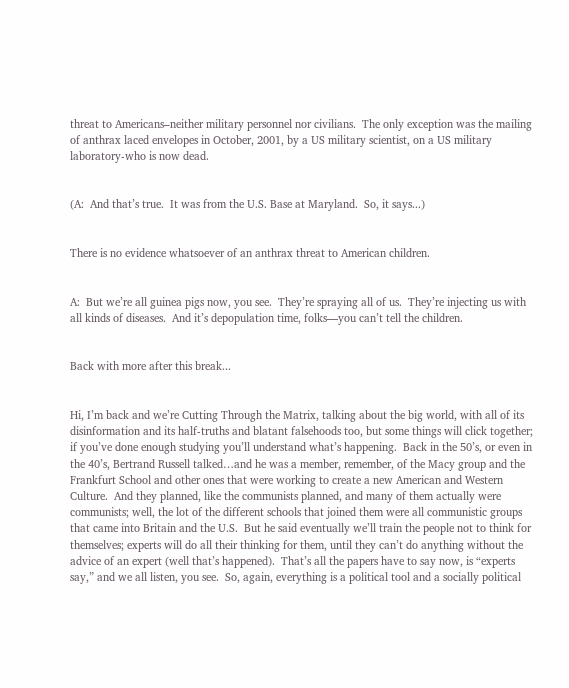threat to Americans–neither military personnel nor civilians.  The only exception was the mailing of anthrax laced envelopes in October, 2001, by a US military scientist, on a US military laboratory-who is now dead.


(A:  And that’s true.  It was from the U.S. Base at Maryland.  So, it says...)


There is no evidence whatsoever of an anthrax threat to American children.


A:  But we’re all guinea pigs now, you see.  They’re spraying all of us.  They’re injecting us with all kinds of diseases.  And it’s depopulation time, folks—you can’t tell the children.


Back with more after this break...


Hi, I’m back and we’re Cutting Through the Matrix, talking about the big world, with all of its disinformation and its half-truths and blatant falsehoods too, but some things will click together; if you’ve done enough studying you’ll understand what’s happening.  Back in the 50’s, or even in the 40’s, Bertrand Russell talked…and he was a member, remember, of the Macy group and the Frankfurt School and other ones that were working to create a new American and Western Culture.  And they planned, like the communists planned, and many of them actually were communists; well, the lot of the different schools that joined them were all communistic groups that came into Britain and the U.S.  But he said eventually we’ll train the people not to think for themselves; experts will do all their thinking for them, until they can’t do anything without the advice of an expert (well that’s happened).  That’s all the papers have to say now, is “experts say,” and we all listen, you see.  So, again, everything is a political tool and a socially political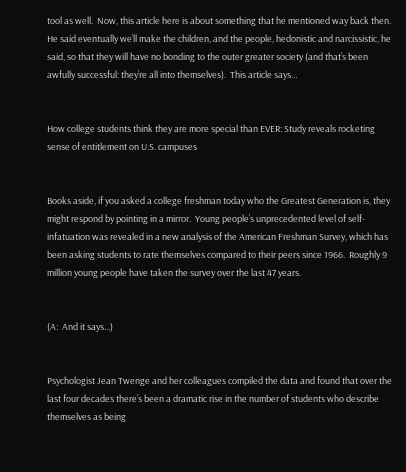tool as well.  Now, this article here is about something that he mentioned way back then.  He said eventually we’ll make the children, and the people, hedonistic and narcissistic, he said, so that they will have no bonding to the outer greater society (and that’s been awfully successful: they’re all into themselves).  This article says…


How college students think they are more special than EVER: Study reveals rocketing sense of entitlement on U.S. campuses


Books aside, if you asked a college freshman today who the Greatest Generation is, they might respond by pointing in a mirror.  Young people’s unprecedented level of self-infatuation was revealed in a new analysis of the American Freshman Survey, which has been asking students to rate themselves compared to their peers since 1966.  Roughly 9 million young people have taken the survey over the last 47 years.


(A:  And it says...)


Psychologist Jean Twenge and her colleagues compiled the data and found that over the last four decades there’s been a dramatic rise in the number of students who describe themselves as being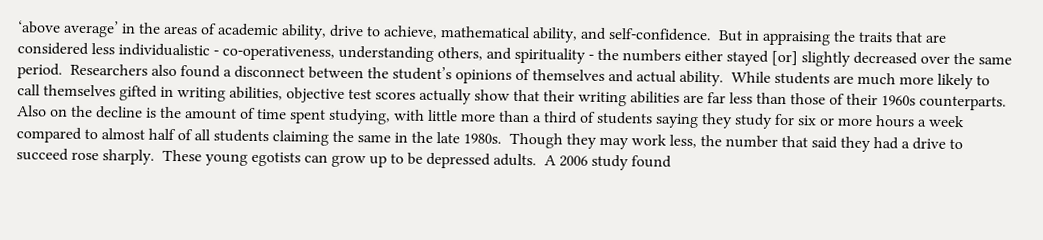‘above average’ in the areas of academic ability, drive to achieve, mathematical ability, and self-confidence.  But in appraising the traits that are considered less individualistic - co-operativeness, understanding others, and spirituality - the numbers either stayed [or] slightly decreased over the same period.  Researchers also found a disconnect between the student’s opinions of themselves and actual ability.  While students are much more likely to call themselves gifted in writing abilities, objective test scores actually show that their writing abilities are far less than those of their 1960s counterparts.  Also on the decline is the amount of time spent studying, with little more than a third of students saying they study for six or more hours a week compared to almost half of all students claiming the same in the late 1980s.  Though they may work less, the number that said they had a drive to succeed rose sharply.  These young egotists can grow up to be depressed adults.  A 2006 study found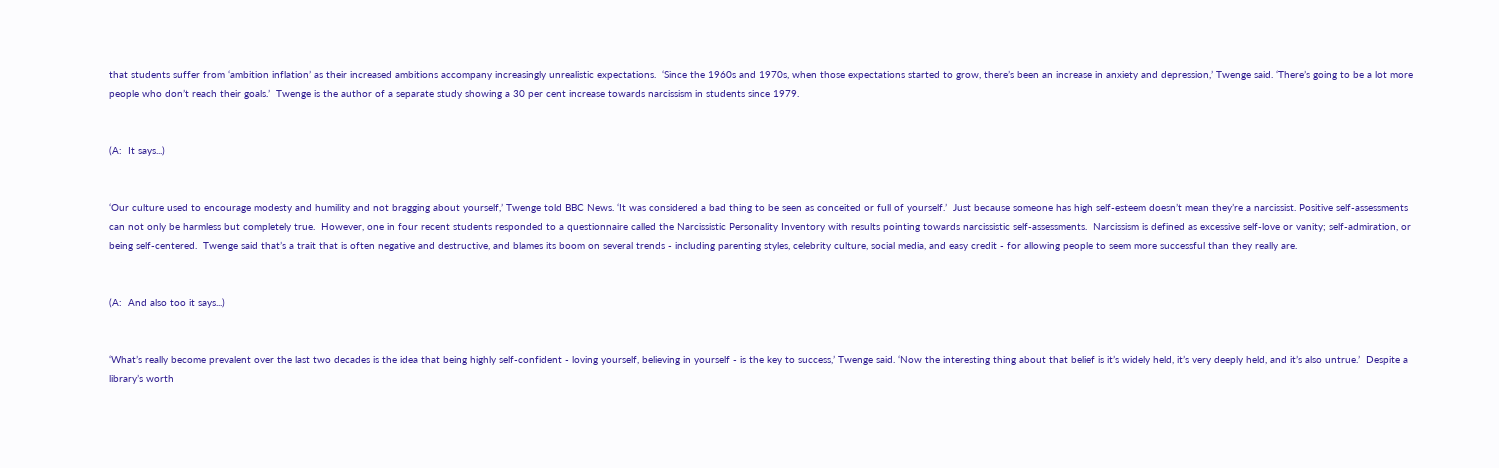that students suffer from ‘ambition inflation’ as their increased ambitions accompany increasingly unrealistic expectations.  ‘Since the 1960s and 1970s, when those expectations started to grow, there’s been an increase in anxiety and depression,’ Twenge said. ‘There’s going to be a lot more people who don’t reach their goals.’  Twenge is the author of a separate study showing a 30 per cent increase towards narcissism in students since 1979.


(A:  It says...)


‘Our culture used to encourage modesty and humility and not bragging about yourself,’ Twenge told BBC News. ‘It was considered a bad thing to be seen as conceited or full of yourself.’  Just because someone has high self-esteem doesn’t mean they’re a narcissist. Positive self-assessments can not only be harmless but completely true.  However, one in four recent students responded to a questionnaire called the Narcissistic Personality Inventory with results pointing towards narcissistic self-assessments.  Narcissism is defined as excessive self-love or vanity; self-admiration, or being self-centered.  Twenge said that’s a trait that is often negative and destructive, and blames its boom on several trends - including parenting styles, celebrity culture, social media, and easy credit - for allowing people to seem more successful than they really are.


(A:  And also too it says...)


‘What’s really become prevalent over the last two decades is the idea that being highly self-confident - loving yourself, believing in yourself - is the key to success,’ Twenge said. ‘Now the interesting thing about that belief is it’s widely held, it’s very deeply held, and it’s also untrue.’  Despite a library’s worth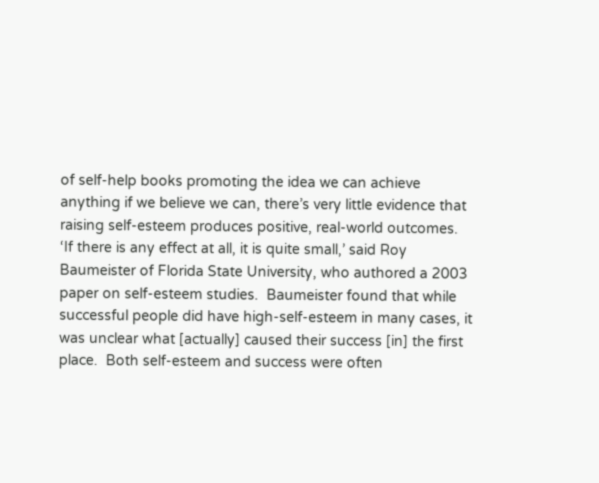of self-help books promoting the idea we can achieve anything if we believe we can, there’s very little evidence that raising self-esteem produces positive, real-world outcomes.  ‘If there is any effect at all, it is quite small,’ said Roy Baumeister of Florida State University, who authored a 2003 paper on self-esteem studies.  Baumeister found that while successful people did have high-self-esteem in many cases, it was unclear what [actually] caused their success [in] the first place.  Both self-esteem and success were often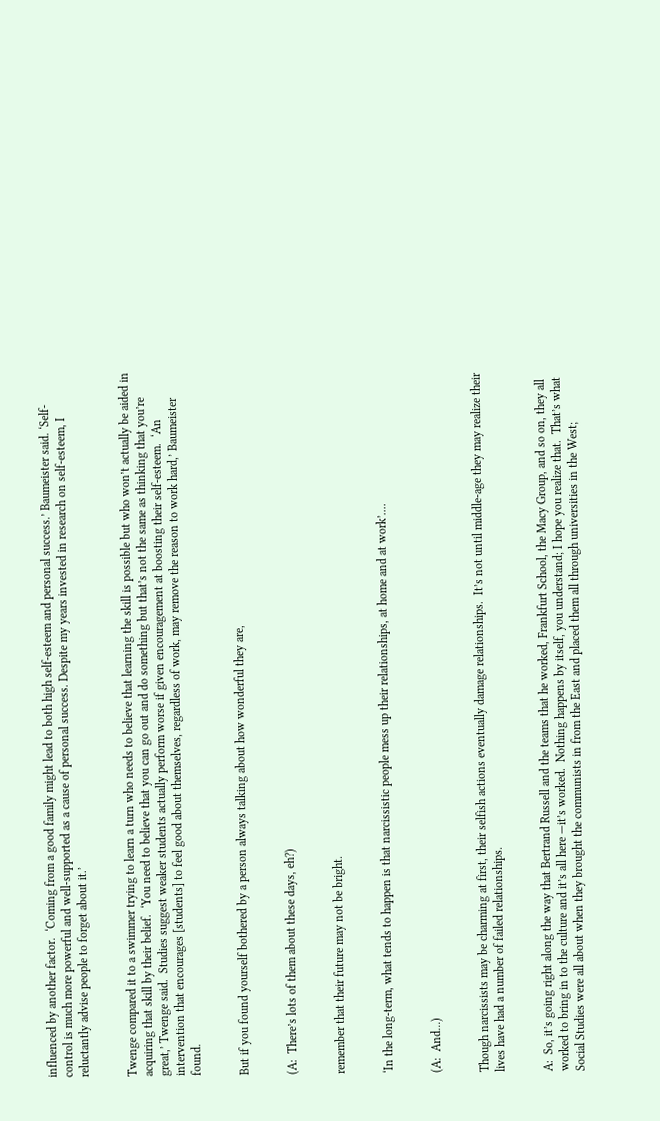influenced by another factor.  ‘Coming from a good family might lead to both high self-esteem and personal success.’ Baumeister said. ‘Self-control is much more powerful and well-supported as a cause of personal success. Despite my years invested in research on self-esteem, I reluctantly advise people to forget about it.’


Twenge compared it to a swimmer trying to learn a turn who needs to believe that learning the skill is possible but who won’t actually be aided in acquiring that skill by their belief.  ‘You need to believe that you can go out and do something but that’s not the same as thinking that you’re great,’ Twenge said.  Studies suggest weaker students actually perform worse if given encouragement at boosting their self-esteem.  ‘An intervention that encourages [students] to feel good about themselves, regardless of work, may remove the reason to work hard,’ Baumeister found.


But if you found yourself bothered by a person always talking about how wonderful they are,


(A:  There’s lots of them about these days, eh?)


remember that their future may not be bright.


‘In the long-term, what tends to happen is that narcissistic people mess up their relationships, at home and at work’....


(A:  And...)


Though narcissists may be charming at first, their selfish actions eventually damage relationships.  It’s not until middle-age they may realize their lives have had a number of failed relationships.


A:  So, it’s going right along the way that Bertrand Russell and the teams that he worked, Frankfurt School, the Macy Group, and so on, they all worked to bring in to the culture and it’s all here —it’s worked.  Nothing happens by itself, you understand; I hope you realize that.  That’s what Social Studies were all about when they brought the communists in from the East and placed them all through universities in the West;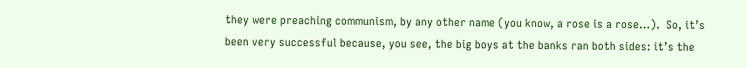they were preaching communism, by any other name (you know, a rose is a rose…).  So, it’s been very successful because, you see, the big boys at the banks ran both sides: it’s the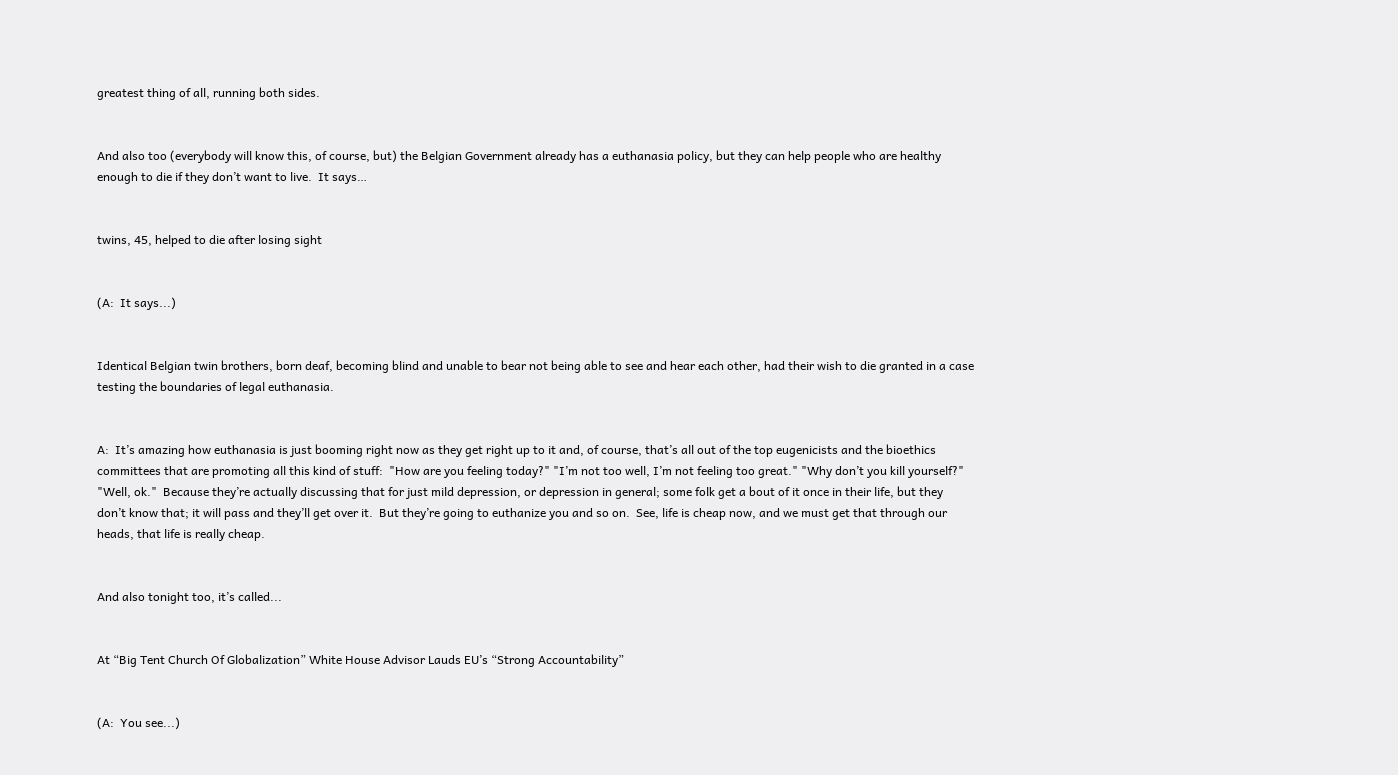greatest thing of all, running both sides.


And also too (everybody will know this, of course, but) the Belgian Government already has a euthanasia policy, but they can help people who are healthy enough to die if they don’t want to live.  It says…


twins, 45, helped to die after losing sight


(A:  It says...)


Identical Belgian twin brothers, born deaf, becoming blind and unable to bear not being able to see and hear each other, had their wish to die granted in a case testing the boundaries of legal euthanasia.


A:  It’s amazing how euthanasia is just booming right now as they get right up to it and, of course, that’s all out of the top eugenicists and the bioethics committees that are promoting all this kind of stuff:  "How are you feeling today?" "I’m not too well, I’m not feeling too great." "Why don’t you kill yourself?"  "Well, ok."  Because they’re actually discussing that for just mild depression, or depression in general; some folk get a bout of it once in their life, but they don’t know that; it will pass and they’ll get over it.  But they’re going to euthanize you and so on.  See, life is cheap now, and we must get that through our heads, that life is really cheap.


And also tonight too, it’s called...


At “Big Tent Church Of Globalization” White House Advisor Lauds EU’s “Strong Accountability”


(A:  You see...)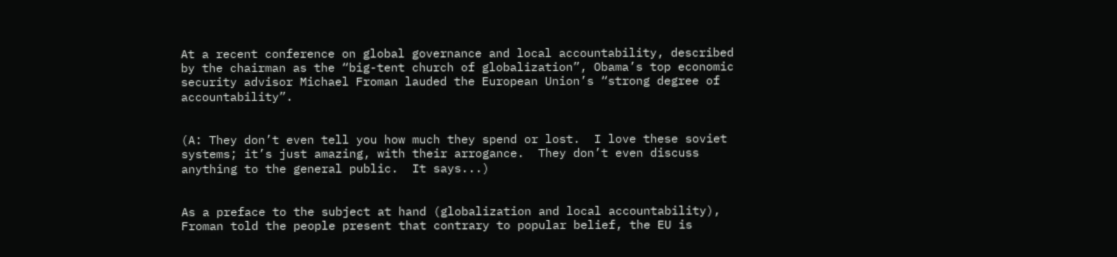At a recent conference on global governance and local accountability, described by the chairman as the “big-tent church of globalization”, Obama’s top economic security advisor Michael Froman lauded the European Union’s “strong degree of accountability”.


(A: They don’t even tell you how much they spend or lost.  I love these soviet systems; it’s just amazing, with their arrogance.  They don’t even discuss anything to the general public.  It says...)


As a preface to the subject at hand (globalization and local accountability), Froman told the people present that contrary to popular belief, the EU is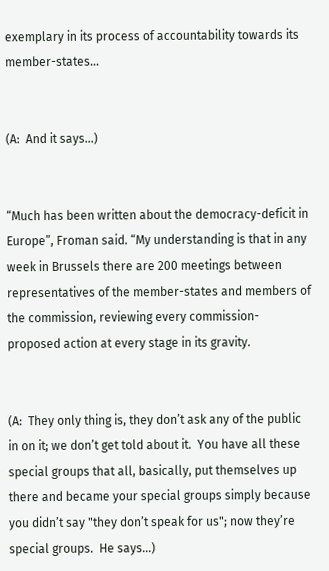exemplary in its process of accountability towards its member-states...


(A:  And it says...)


“Much has been written about the democracy-deficit in Europe”, Froman said. “My understanding is that in any week in Brussels there are 200 meetings between representatives of the member-states and members of the commission, reviewing every commission-proposed action at every stage in its gravity.


(A:  They only thing is, they don’t ask any of the public in on it; we don’t get told about it.  You have all these special groups that all, basically, put themselves up there and became your special groups simply because you didn’t say "they don’t speak for us"; now they’re special groups.  He says...)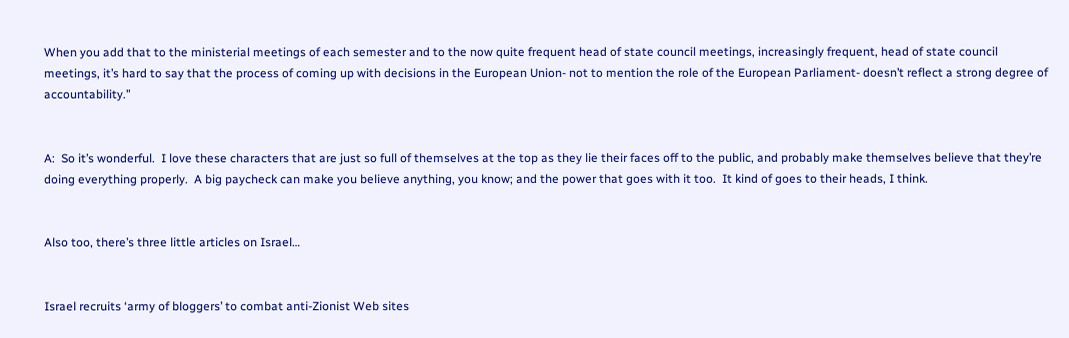When you add that to the ministerial meetings of each semester and to the now quite frequent head of state council meetings, increasingly frequent, head of state council meetings, it’s hard to say that the process of coming up with decisions in the European Union- not to mention the role of the European Parliament- doesn’t reflect a strong degree of accountability.”


A:  So it’s wonderful.  I love these characters that are just so full of themselves at the top as they lie their faces off to the public, and probably make themselves believe that they’re doing everything properly.  A big paycheck can make you believe anything, you know; and the power that goes with it too.  It kind of goes to their heads, I think.


Also too, there’s three little articles on Israel…


Israel recruits ‘army of bloggers’ to combat anti-Zionist Web sites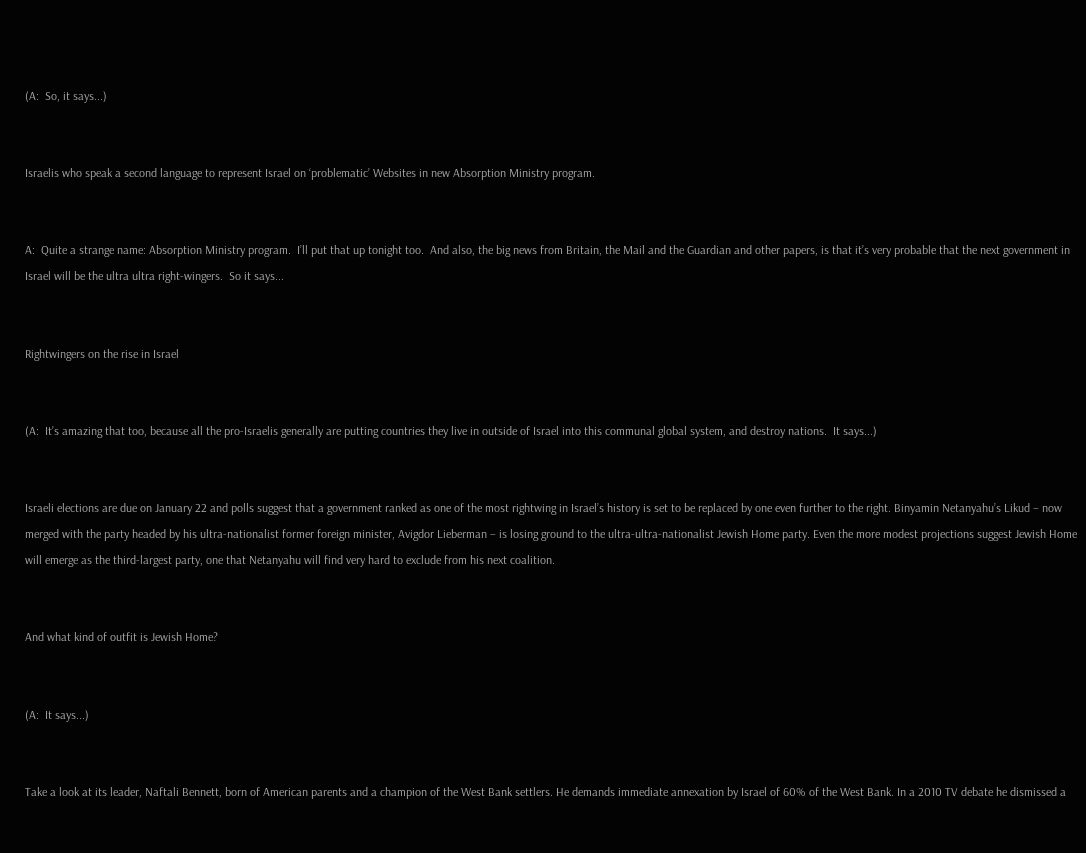(A:  So, it says...)


Israelis who speak a second language to represent Israel on ‘problematic’ Websites in new Absorption Ministry program.


A:  Quite a strange name: Absorption Ministry program.  I’ll put that up tonight too.  And also, the big news from Britain, the Mail and the Guardian and other papers, is that it’s very probable that the next government in Israel will be the ultra ultra right-wingers.  So it says...


Rightwingers on the rise in Israel


(A:  It’s amazing that too, because all the pro-Israelis generally are putting countries they live in outside of Israel into this communal global system, and destroy nations.  It says...)


Israeli elections are due on January 22 and polls suggest that a government ranked as one of the most rightwing in Israel’s history is set to be replaced by one even further to the right. Binyamin Netanyahu’s Likud – now merged with the party headed by his ultra-nationalist former foreign minister, Avigdor Lieberman – is losing ground to the ultra-ultra-nationalist Jewish Home party. Even the more modest projections suggest Jewish Home will emerge as the third-largest party, one that Netanyahu will find very hard to exclude from his next coalition.


And what kind of outfit is Jewish Home?


(A:  It says...)


Take a look at its leader, Naftali Bennett, born of American parents and a champion of the West Bank settlers. He demands immediate annexation by Israel of 60% of the West Bank. In a 2010 TV debate he dismissed a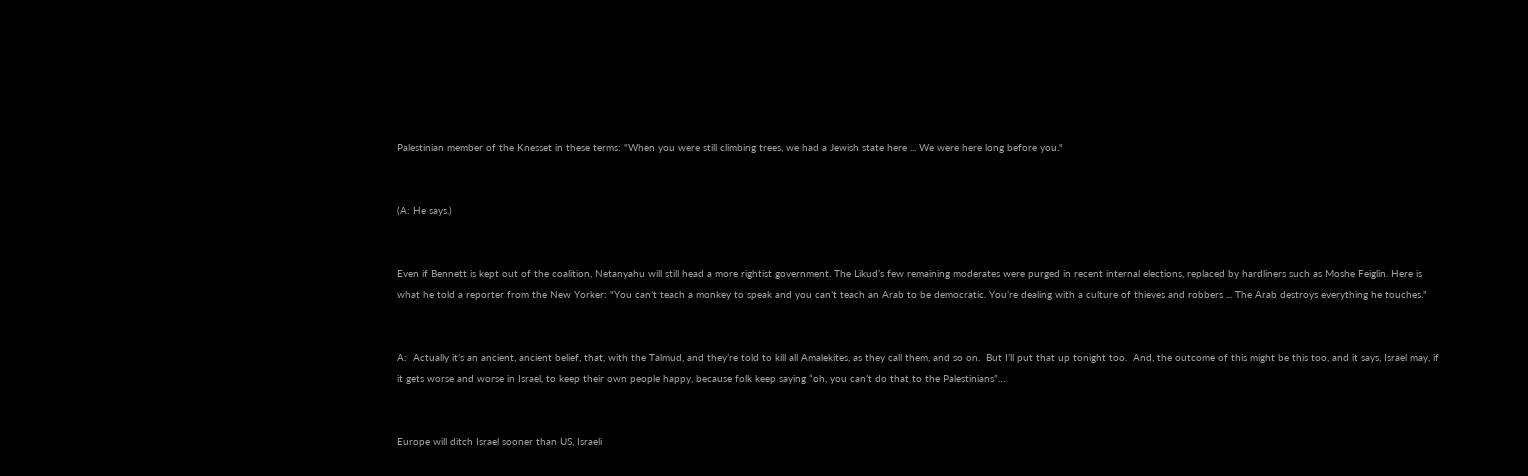Palestinian member of the Knesset in these terms: "When you were still climbing trees, we had a Jewish state here ... We were here long before you."


(A: He says.)


Even if Bennett is kept out of the coalition, Netanyahu will still head a more rightist government. The Likud’s few remaining moderates were purged in recent internal elections, replaced by hardliners such as Moshe Feiglin. Here is what he told a reporter from the New Yorker: "You can’t teach a monkey to speak and you can’t teach an Arab to be democratic. You’re dealing with a culture of thieves and robbers ... The Arab destroys everything he touches."


A:  Actually it’s an ancient, ancient belief, that, with the Talmud, and they’re told to kill all Amalekites, as they call them, and so on.  But I’ll put that up tonight too.  And, the outcome of this might be this too, and it says, Israel may, if it gets worse and worse in Israel, to keep their own people happy, because folk keep saying “oh, you can’t do that to the Palestinians”…


Europe will ditch Israel sooner than US, Israeli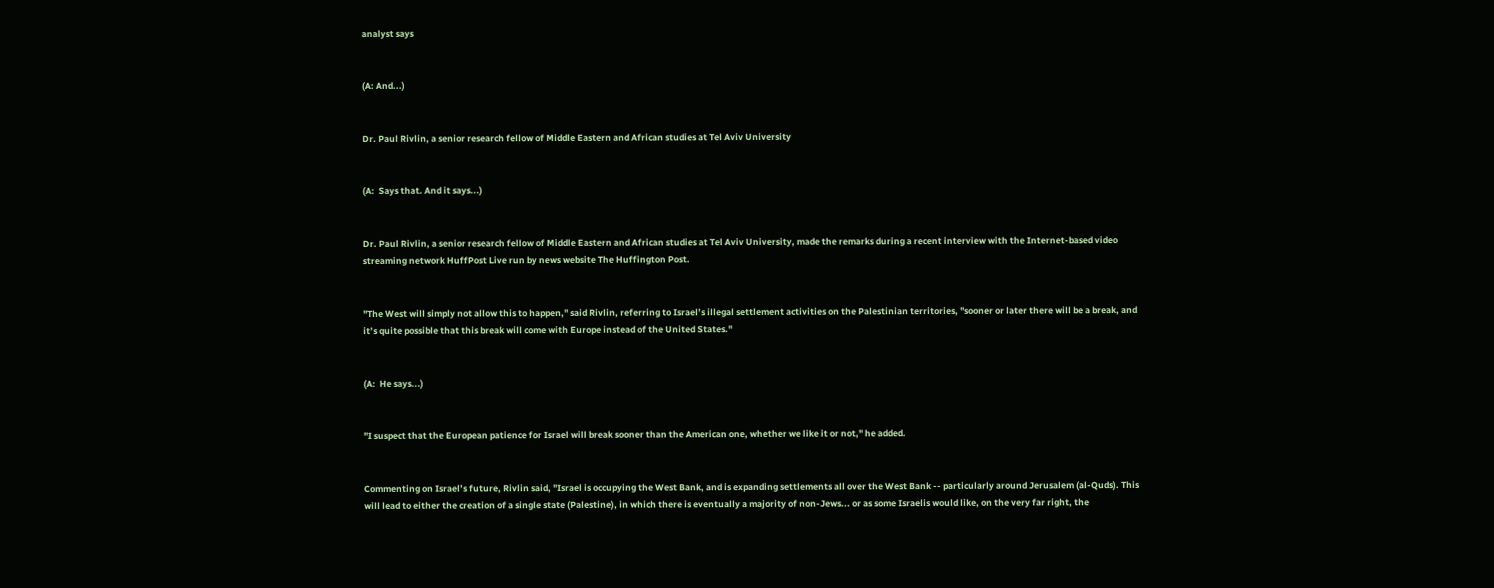analyst says


(A: And...)


Dr. Paul Rivlin, a senior research fellow of Middle Eastern and African studies at Tel Aviv University


(A:  Says that. And it says...)


Dr. Paul Rivlin, a senior research fellow of Middle Eastern and African studies at Tel Aviv University, made the remarks during a recent interview with the Internet-based video streaming network HuffPost Live run by news website The Huffington Post.


"The West will simply not allow this to happen," said Rivlin, referring to Israel’s illegal settlement activities on the Palestinian territories, "sooner or later there will be a break, and it’s quite possible that this break will come with Europe instead of the United States."


(A:  He says...)


"I suspect that the European patience for Israel will break sooner than the American one, whether we like it or not," he added.


Commenting on Israel’s future, Rivlin said, "Israel is occupying the West Bank, and is expanding settlements all over the West Bank -- particularly around Jerusalem (al-Quds). This will lead to either the creation of a single state (Palestine), in which there is eventually a majority of non-Jews... or as some Israelis would like, on the very far right, the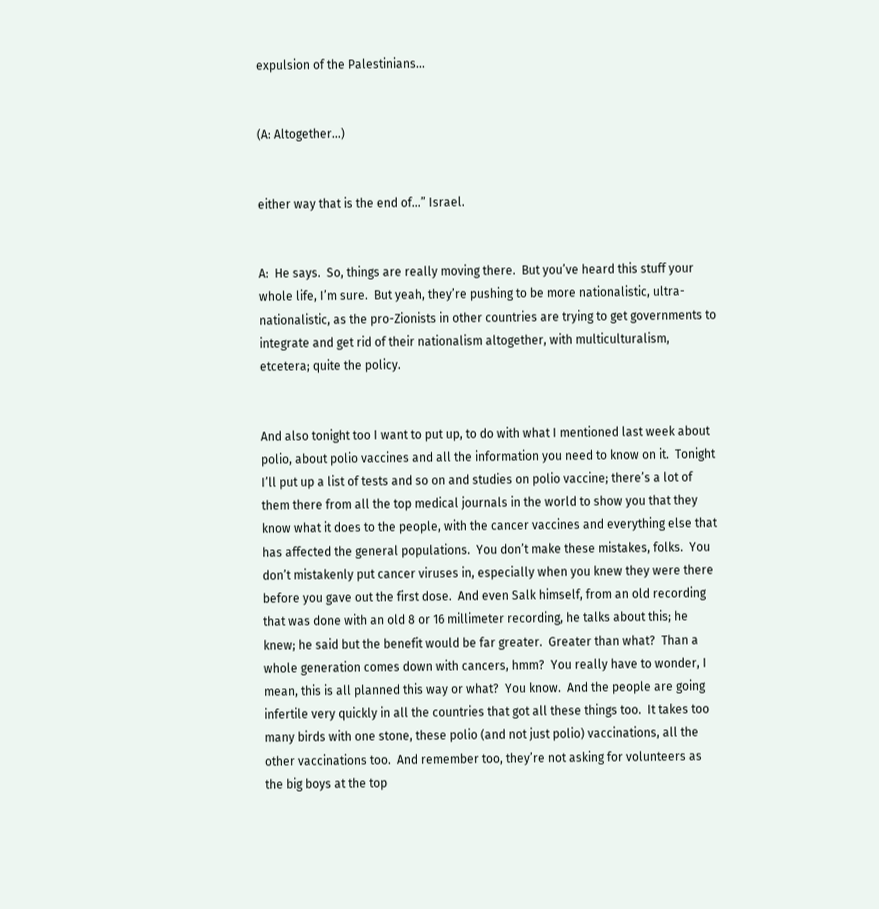expulsion of the Palestinians...


(A: Altogether...)


either way that is the end of…” Israel.


A:  He says.  So, things are really moving there.  But you’ve heard this stuff your whole life, I’m sure.  But yeah, they’re pushing to be more nationalistic, ultra-nationalistic, as the pro-Zionists in other countries are trying to get governments to integrate and get rid of their nationalism altogether, with multiculturalism, etcetera; quite the policy.


And also tonight too I want to put up, to do with what I mentioned last week about polio, about polio vaccines and all the information you need to know on it.  Tonight I’ll put up a list of tests and so on and studies on polio vaccine; there’s a lot of them there from all the top medical journals in the world to show you that they know what it does to the people, with the cancer vaccines and everything else that has affected the general populations.  You don’t make these mistakes, folks.  You don’t mistakenly put cancer viruses in, especially when you knew they were there before you gave out the first dose.  And even Salk himself, from an old recording that was done with an old 8 or 16 millimeter recording, he talks about this; he knew; he said but the benefit would be far greater.  Greater than what?  Than a whole generation comes down with cancers, hmm?  You really have to wonder, I mean, this is all planned this way or what?  You know.  And the people are going infertile very quickly in all the countries that got all these things too.  It takes too many birds with one stone, these polio (and not just polio) vaccinations, all the other vaccinations too.  And remember too, they’re not asking for volunteers as the big boys at the top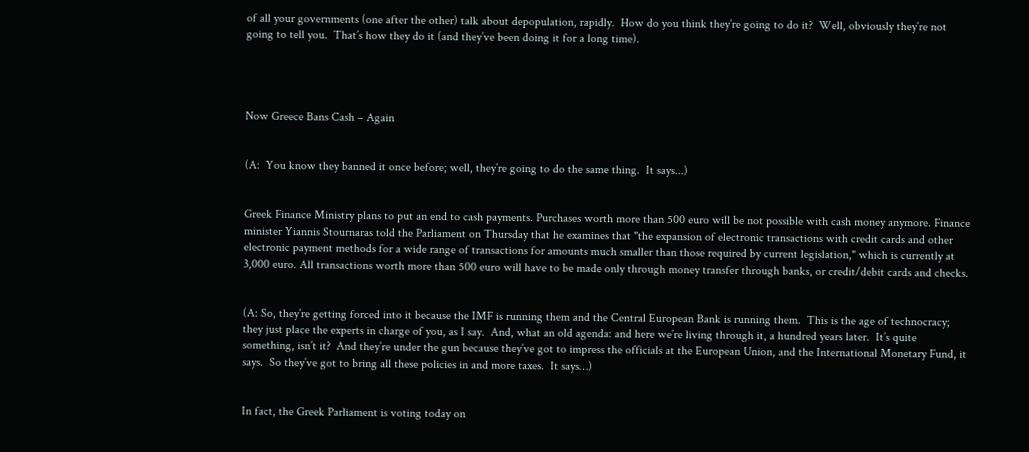of all your governments (one after the other) talk about depopulation, rapidly.  How do you think they’re going to do it?  Well, obviously they’re not going to tell you.  That’s how they do it (and they’ve been doing it for a long time).




Now Greece Bans Cash – Again


(A:  You know they banned it once before; well, they’re going to do the same thing.  It says...)


Greek Finance Ministry plans to put an end to cash payments. Purchases worth more than 500 euro will be not possible with cash money anymore. Finance minister Yiannis Stournaras told the Parliament on Thursday that he examines that "the expansion of electronic transactions with credit cards and other electronic payment methods for a wide range of transactions for amounts much smaller than those required by current legislation," which is currently at 3,000 euro. All transactions worth more than 500 euro will have to be made only through money transfer through banks, or credit/debit cards and checks.


(A: So, they’re getting forced into it because the IMF is running them and the Central European Bank is running them.  This is the age of technocracy; they just place the experts in charge of you, as I say.  And, what an old agenda: and here we’re living through it, a hundred years later.  It’s quite something, isn’t it?  And they’re under the gun because they’ve got to impress the officials at the European Union, and the International Monetary Fund, it says.  So they’ve got to bring all these policies in and more taxes.  It says…)


In fact, the Greek Parliament is voting today on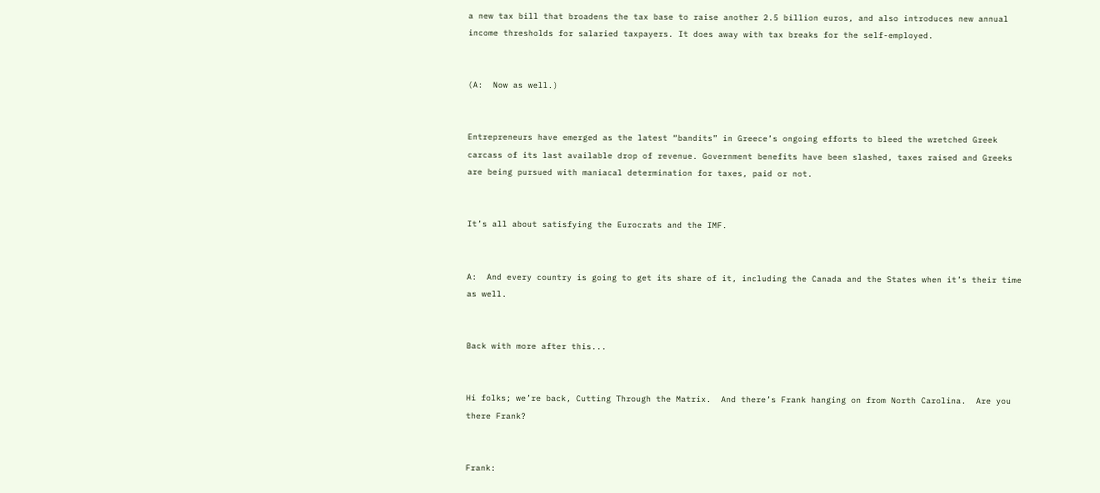a new tax bill that broadens the tax base to raise another 2.5 billion euros, and also introduces new annual income thresholds for salaried taxpayers. It does away with tax breaks for the self-employed.


(A:  Now as well.)


Entrepreneurs have emerged as the latest “bandits” in Greece’s ongoing efforts to bleed the wretched Greek carcass of its last available drop of revenue. Government benefits have been slashed, taxes raised and Greeks are being pursued with maniacal determination for taxes, paid or not.


It’s all about satisfying the Eurocrats and the IMF.


A:  And every country is going to get its share of it, including the Canada and the States when it’s their time as well.


Back with more after this...


Hi folks; we’re back, Cutting Through the Matrix.  And there’s Frank hanging on from North Carolina.  Are you there Frank?


Frank: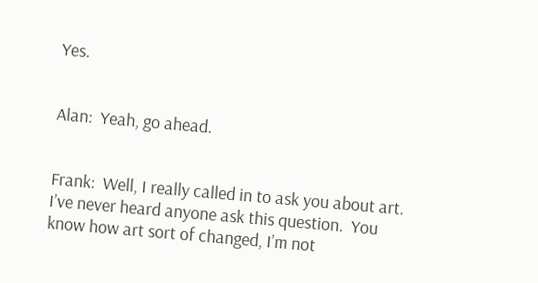Yes.


Alan:  Yeah, go ahead.


Frank:  Well, I really called in to ask you about art.  I’ve never heard anyone ask this question.  You know how art sort of changed, I’m not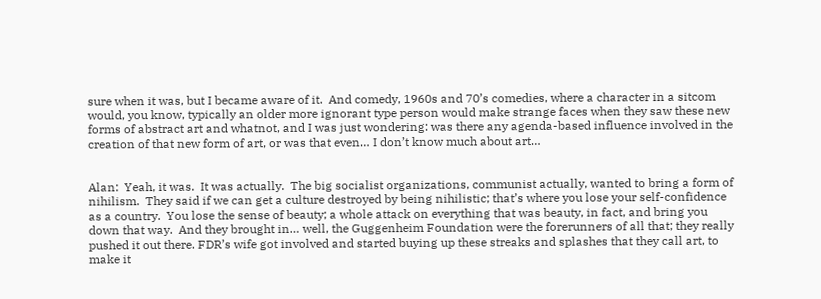sure when it was, but I became aware of it.  And comedy, 1960s and 70’s comedies, where a character in a sitcom would, you know, typically an older more ignorant type person would make strange faces when they saw these new forms of abstract art and whatnot, and I was just wondering: was there any agenda-based influence involved in the creation of that new form of art, or was that even… I don’t know much about art…


Alan:  Yeah, it was.  It was actually.  The big socialist organizations, communist actually, wanted to bring a form of nihilism.  They said if we can get a culture destroyed by being nihilistic; that’s where you lose your self-confidence as a country.  You lose the sense of beauty; a whole attack on everything that was beauty, in fact, and bring you down that way.  And they brought in… well, the Guggenheim Foundation were the forerunners of all that; they really pushed it out there. FDR’s wife got involved and started buying up these streaks and splashes that they call art, to make it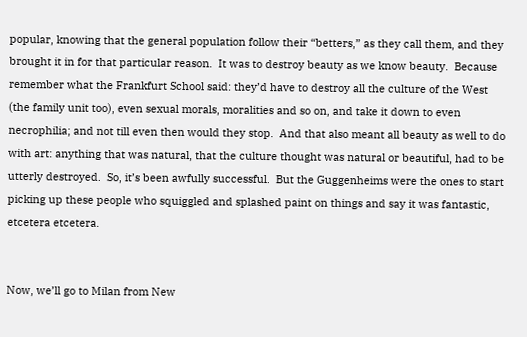popular, knowing that the general population follow their “betters,” as they call them, and they brought it in for that particular reason.  It was to destroy beauty as we know beauty.  Because remember what the Frankfurt School said: they’d have to destroy all the culture of the West (the family unit too), even sexual morals, moralities and so on, and take it down to even necrophilia; and not till even then would they stop.  And that also meant all beauty as well to do with art: anything that was natural, that the culture thought was natural or beautiful, had to be utterly destroyed.  So, it’s been awfully successful.  But the Guggenheims were the ones to start picking up these people who squiggled and splashed paint on things and say it was fantastic, etcetera etcetera.


Now, we’ll go to Milan from New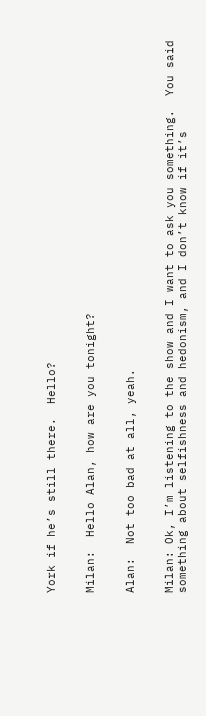York if he’s still there.  Hello?


Milan:  Hello Alan, how are you tonight?


Alan:  Not too bad at all, yeah.


Milan: Ok, I’m listening to the show and I want to ask you something.  You said something about selfishness and hedonism, and I don’t know if it’s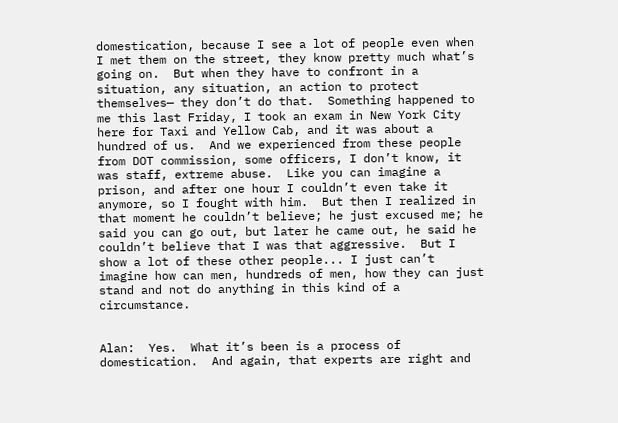domestication, because I see a lot of people even when I met them on the street, they know pretty much what’s going on.  But when they have to confront in a situation, any situation, an action to protect themselves— they don’t do that.  Something happened to me this last Friday, I took an exam in New York City here for Taxi and Yellow Cab, and it was about a hundred of us.  And we experienced from these people from DOT commission, some officers, I don’t know, it was staff, extreme abuse.  Like you can imagine a prison, and after one hour I couldn’t even take it anymore, so I fought with him.  But then I realized in that moment he couldn’t believe; he just excused me; he said you can go out, but later he came out, he said he couldn’t believe that I was that aggressive.  But I show a lot of these other people... I just can’t imagine how can men, hundreds of men, how they can just stand and not do anything in this kind of a circumstance.


Alan:  Yes.  What it’s been is a process of domestication.  And again, that experts are right and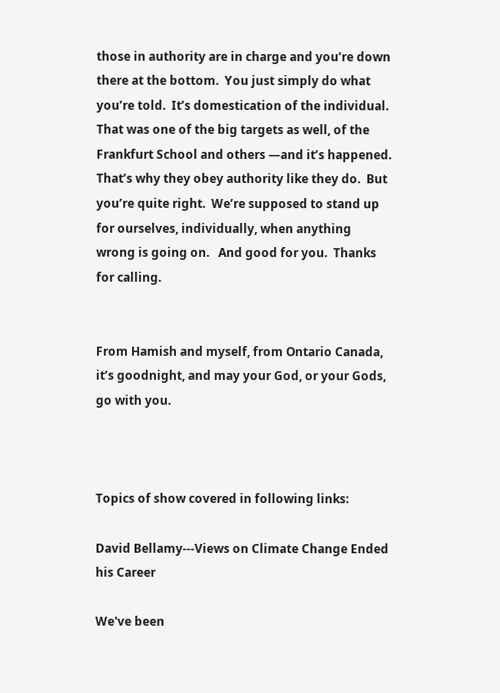those in authority are in charge and you’re down there at the bottom.  You just simply do what you’re told.  It’s domestication of the individual.  That was one of the big targets as well, of the Frankfurt School and others —and it’s happened.  That’s why they obey authority like they do.  But you’re quite right.  We’re supposed to stand up for ourselves, individually, when anything wrong is going on.   And good for you.  Thanks for calling.


From Hamish and myself, from Ontario Canada, it’s goodnight, and may your God, or your Gods, go with you.



Topics of show covered in following links:

David Bellamy---Views on Climate Change Ended his Career

We've been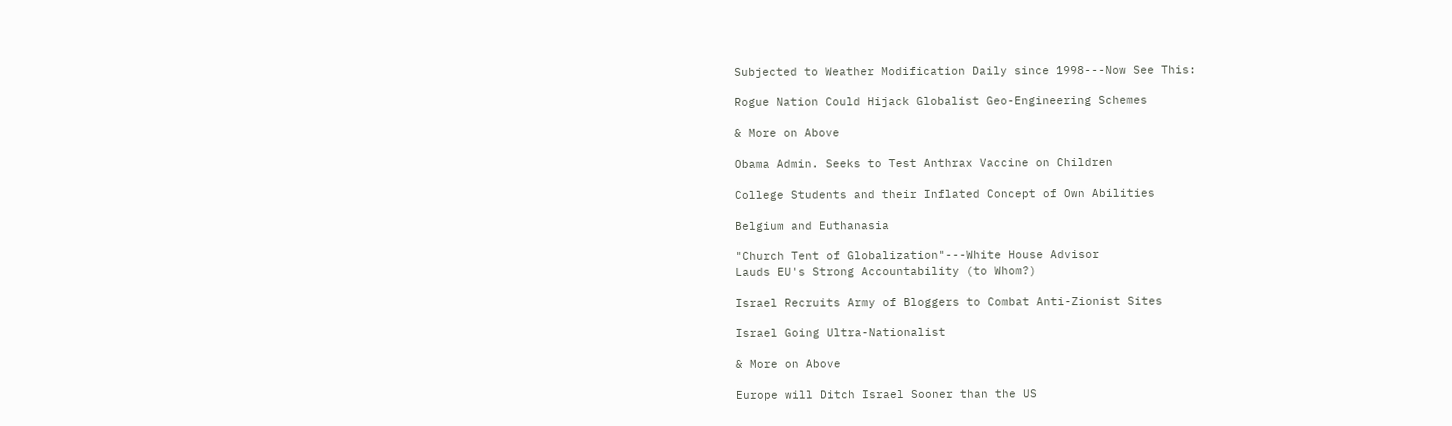Subjected to Weather Modification Daily since 1998---Now See This:

Rogue Nation Could Hijack Globalist Geo-Engineering Schemes

& More on Above

Obama Admin. Seeks to Test Anthrax Vaccine on Children

College Students and their Inflated Concept of Own Abilities

Belgium and Euthanasia

"Church Tent of Globalization"---White House Advisor
Lauds EU's Strong Accountability (to Whom?)

Israel Recruits Army of Bloggers to Combat Anti-Zionist Sites

Israel Going Ultra-Nationalist

& More on Above

Europe will Ditch Israel Sooner than the US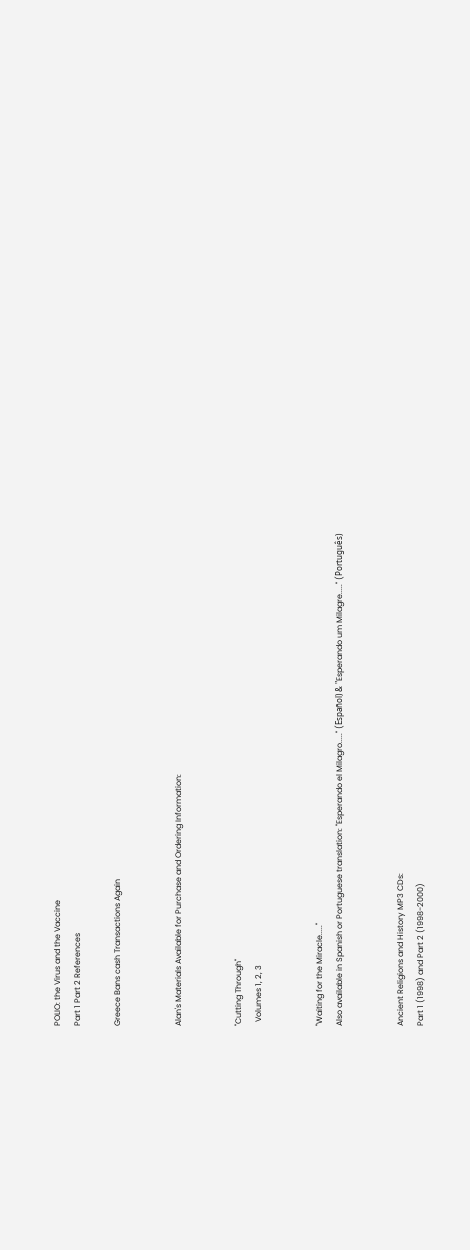POLIO: the Virus and the Vaccine
Part 1 Part 2 References

Greece Bans cash Transactions Again


Alan's Materials Available for Purchase and Ordering Information:


"Cutting Through"
  Volumes 1, 2, 3


"Waiting for the Miracle....."
Also available in Spanish or Portuguese translation: "Esperando el Milagro....." (Español) & "Esperando um Milagre....." (Português)


Ancient Religions and History MP3 CDs:
Part 1 (1998) and Part 2 (1998-2000)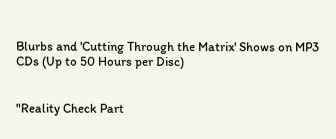Blurbs and 'Cutting Through the Matrix' Shows on MP3 CDs (Up to 50 Hours per Disc)


"Reality Check Part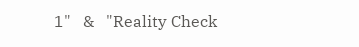1"   &   "Reality Check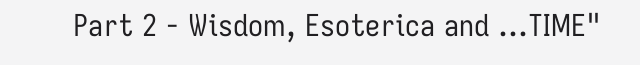Part 2 - Wisdom, Esoterica and ...TIME"